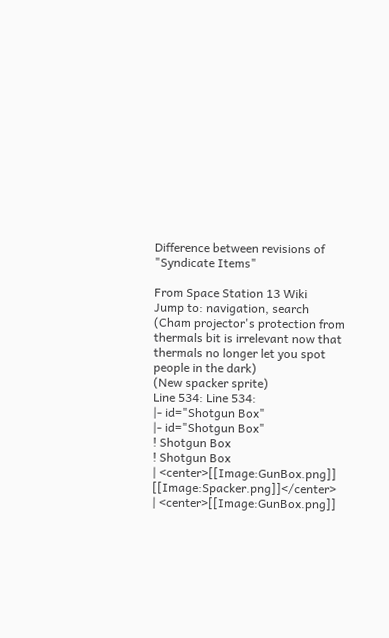Difference between revisions of "Syndicate Items"

From Space Station 13 Wiki
Jump to: navigation, search
(Cham projector's protection from thermals bit is irrelevant now that thermals no longer let you spot people in the dark)
(New spacker sprite)
Line 534: Line 534:
|- id="Shotgun Box"
|- id="Shotgun Box"
! Shotgun Box
! Shotgun Box
| <center>[[Image:GunBox.png]] [[Image:Spacker.png]]</center>
| <center>[[Image:GunBox.png]]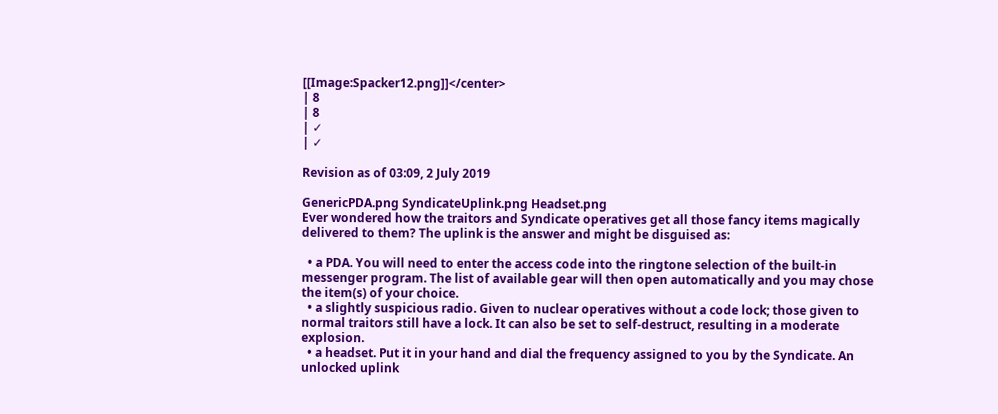[[Image:Spacker12.png]]</center>
| 8
| 8
| ✓
| ✓

Revision as of 03:09, 2 July 2019

GenericPDA.png SyndicateUplink.png Headset.png
Ever wondered how the traitors and Syndicate operatives get all those fancy items magically delivered to them? The uplink is the answer and might be disguised as:

  • a PDA. You will need to enter the access code into the ringtone selection of the built-in messenger program. The list of available gear will then open automatically and you may chose the item(s) of your choice.
  • a slightly suspicious radio. Given to nuclear operatives without a code lock; those given to normal traitors still have a lock. It can also be set to self-destruct, resulting in a moderate explosion.
  • a headset. Put it in your hand and dial the frequency assigned to you by the Syndicate. An unlocked uplink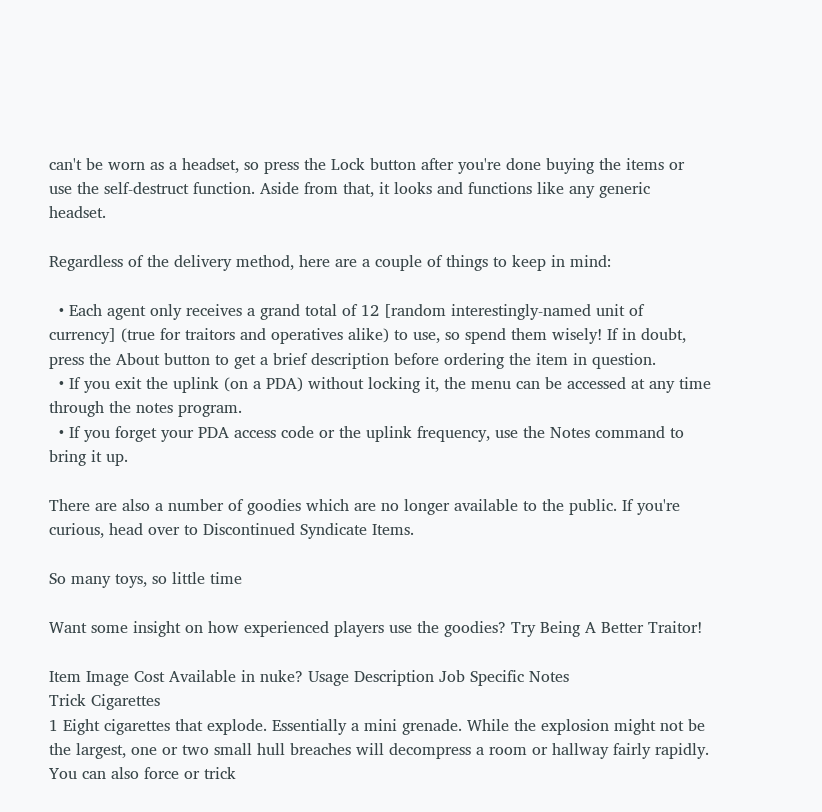can't be worn as a headset, so press the Lock button after you're done buying the items or use the self-destruct function. Aside from that, it looks and functions like any generic headset.

Regardless of the delivery method, here are a couple of things to keep in mind:

  • Each agent only receives a grand total of 12 [random interestingly-named unit of currency] (true for traitors and operatives alike) to use, so spend them wisely! If in doubt, press the About button to get a brief description before ordering the item in question.
  • If you exit the uplink (on a PDA) without locking it, the menu can be accessed at any time through the notes program.
  • If you forget your PDA access code or the uplink frequency, use the Notes command to bring it up.

There are also a number of goodies which are no longer available to the public. If you're curious, head over to Discontinued Syndicate Items.

So many toys, so little time

Want some insight on how experienced players use the goodies? Try Being A Better Traitor!

Item Image Cost Available in nuke? Usage Description Job Specific Notes
Trick Cigarettes
1 Eight cigarettes that explode. Essentially a mini grenade. While the explosion might not be the largest, one or two small hull breaches will decompress a room or hallway fairly rapidly. You can also force or trick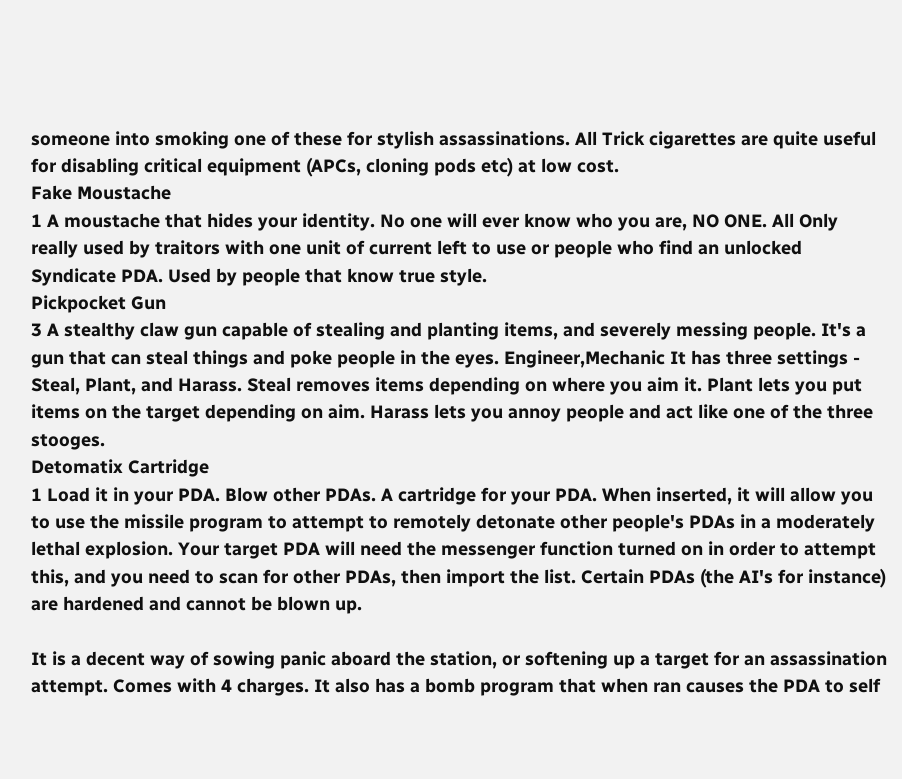someone into smoking one of these for stylish assassinations. All Trick cigarettes are quite useful for disabling critical equipment (APCs, cloning pods etc) at low cost.
Fake Moustache
1 A moustache that hides your identity. No one will ever know who you are, NO ONE. All Only really used by traitors with one unit of current left to use or people who find an unlocked Syndicate PDA. Used by people that know true style.
Pickpocket Gun
3 A stealthy claw gun capable of stealing and planting items, and severely messing people. It's a gun that can steal things and poke people in the eyes. Engineer,Mechanic It has three settings - Steal, Plant, and Harass. Steal removes items depending on where you aim it. Plant lets you put items on the target depending on aim. Harass lets you annoy people and act like one of the three stooges.
Detomatix Cartridge
1 Load it in your PDA. Blow other PDAs. A cartridge for your PDA. When inserted, it will allow you to use the missile program to attempt to remotely detonate other people's PDAs in a moderately lethal explosion. Your target PDA will need the messenger function turned on in order to attempt this, and you need to scan for other PDAs, then import the list. Certain PDAs (the AI's for instance) are hardened and cannot be blown up.

It is a decent way of sowing panic aboard the station, or softening up a target for an assassination attempt. Comes with 4 charges. It also has a bomb program that when ran causes the PDA to self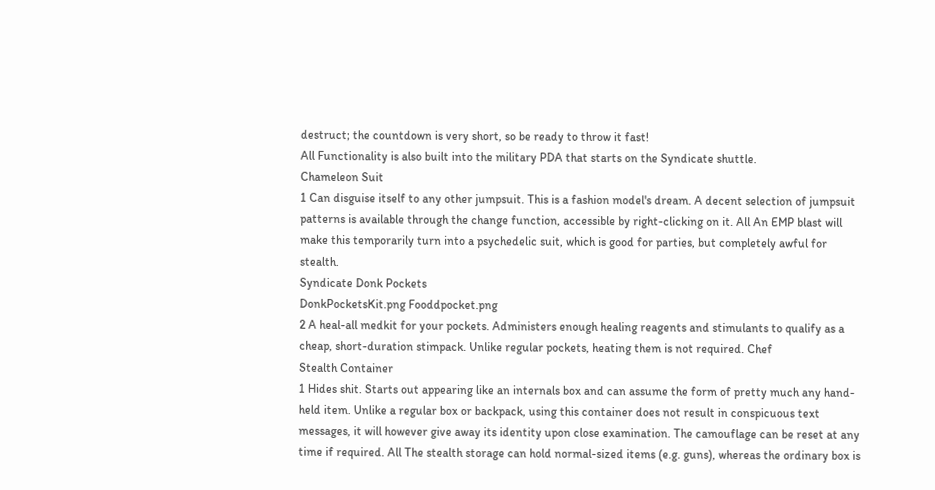destruct; the countdown is very short, so be ready to throw it fast!
All Functionality is also built into the military PDA that starts on the Syndicate shuttle.
Chameleon Suit
1 Can disguise itself to any other jumpsuit. This is a fashion model's dream. A decent selection of jumpsuit patterns is available through the change function, accessible by right-clicking on it. All An EMP blast will make this temporarily turn into a psychedelic suit, which is good for parties, but completely awful for stealth.
Syndicate Donk Pockets
DonkPocketsKit.png Fooddpocket.png
2 A heal-all medkit for your pockets. Administers enough healing reagents and stimulants to qualify as a cheap, short-duration stimpack. Unlike regular pockets, heating them is not required. Chef
Stealth Container
1 Hides shit. Starts out appearing like an internals box and can assume the form of pretty much any hand-held item. Unlike a regular box or backpack, using this container does not result in conspicuous text messages, it will however give away its identity upon close examination. The camouflage can be reset at any time if required. All The stealth storage can hold normal-sized items (e.g. guns), whereas the ordinary box is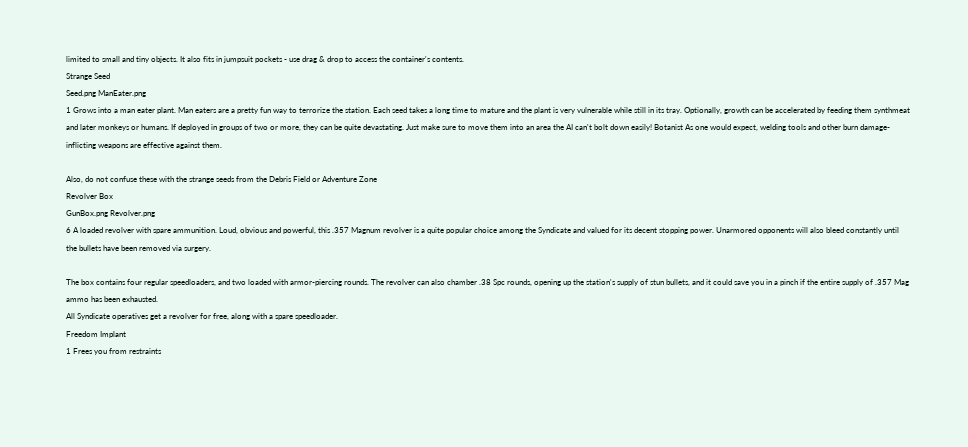limited to small and tiny objects. It also fits in jumpsuit pockets - use drag & drop to access the container's contents.
Strange Seed
Seed.png ManEater.png
1 Grows into a man eater plant. Man eaters are a pretty fun way to terrorize the station. Each seed takes a long time to mature and the plant is very vulnerable while still in its tray. Optionally, growth can be accelerated by feeding them synthmeat and later monkeys or humans. If deployed in groups of two or more, they can be quite devastating. Just make sure to move them into an area the AI can't bolt down easily! Botanist As one would expect, welding tools and other burn damage-inflicting weapons are effective against them.

Also, do not confuse these with the strange seeds from the Debris Field or Adventure Zone
Revolver Box
GunBox.png Revolver.png
6 A loaded revolver with spare ammunition. Loud, obvious and powerful, this .357 Magnum revolver is a quite popular choice among the Syndicate and valued for its decent stopping power. Unarmored opponents will also bleed constantly until the bullets have been removed via surgery.

The box contains four regular speedloaders, and two loaded with armor-piercing rounds. The revolver can also chamber .38 Spc rounds, opening up the station's supply of stun bullets, and it could save you in a pinch if the entire supply of .357 Mag ammo has been exhausted.
All Syndicate operatives get a revolver for free, along with a spare speedloader.
Freedom Implant
1 Frees you from restraints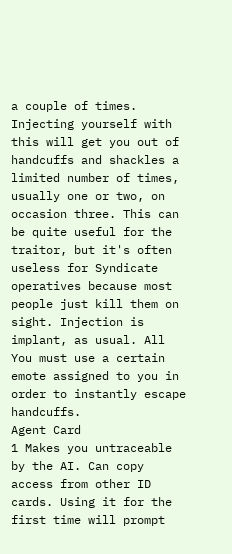a couple of times. Injecting yourself with this will get you out of handcuffs and shackles a limited number of times, usually one or two, on occasion three. This can be quite useful for the traitor, but it's often useless for Syndicate operatives because most people just kill them on sight. Injection is implant, as usual. All You must use a certain emote assigned to you in order to instantly escape handcuffs.
Agent Card
1 Makes you untraceable by the AI. Can copy access from other ID cards. Using it for the first time will prompt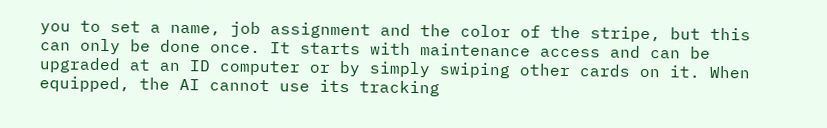you to set a name, job assignment and the color of the stripe, but this can only be done once. It starts with maintenance access and can be upgraded at an ID computer or by simply swiping other cards on it. When equipped, the AI cannot use its tracking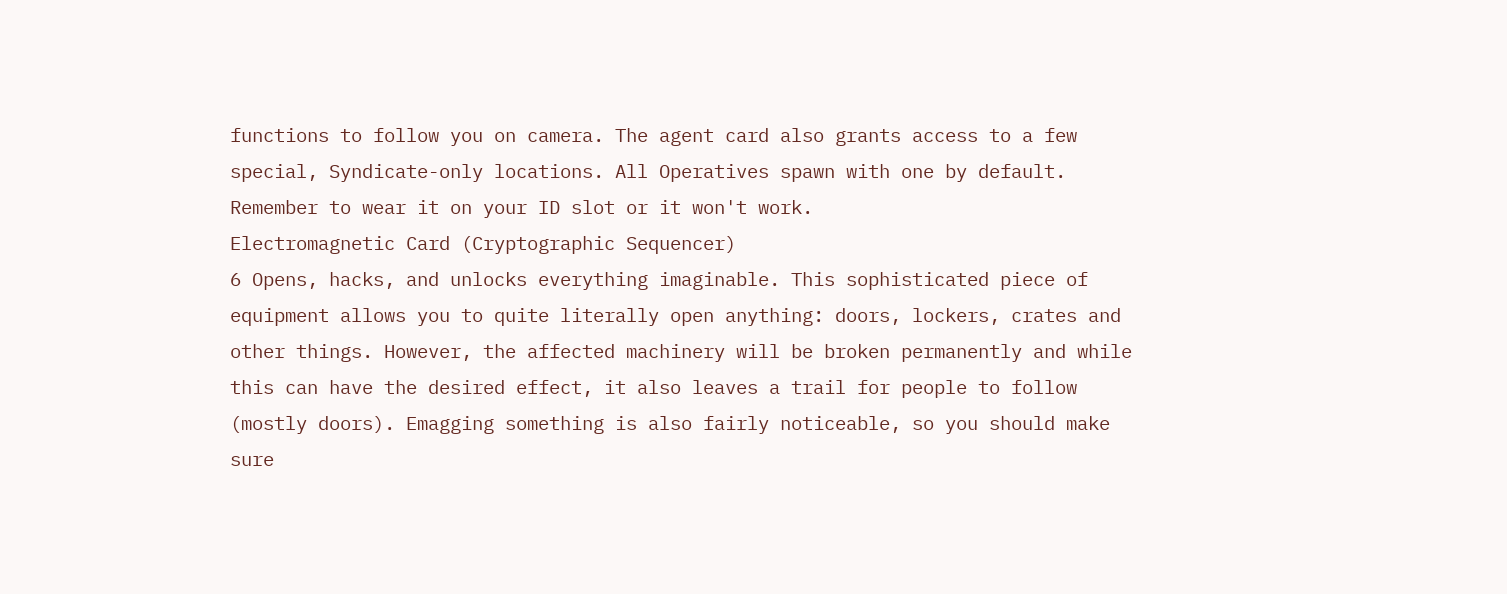functions to follow you on camera. The agent card also grants access to a few special, Syndicate-only locations. All Operatives spawn with one by default. Remember to wear it on your ID slot or it won't work.
Electromagnetic Card (Cryptographic Sequencer)
6 Opens, hacks, and unlocks everything imaginable. This sophisticated piece of equipment allows you to quite literally open anything: doors, lockers, crates and other things. However, the affected machinery will be broken permanently and while this can have the desired effect, it also leaves a trail for people to follow (mostly doors). Emagging something is also fairly noticeable, so you should make sure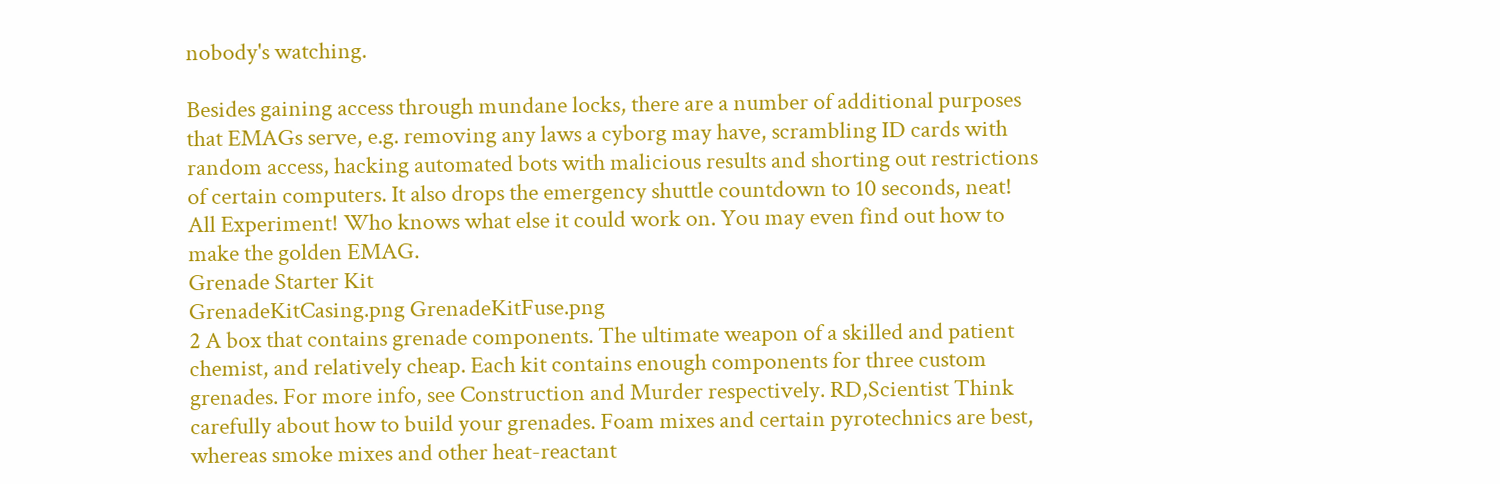nobody's watching.

Besides gaining access through mundane locks, there are a number of additional purposes that EMAGs serve, e.g. removing any laws a cyborg may have, scrambling ID cards with random access, hacking automated bots with malicious results and shorting out restrictions of certain computers. It also drops the emergency shuttle countdown to 10 seconds, neat!
All Experiment! Who knows what else it could work on. You may even find out how to make the golden EMAG.
Grenade Starter Kit
GrenadeKitCasing.png GrenadeKitFuse.png
2 A box that contains grenade components. The ultimate weapon of a skilled and patient chemist, and relatively cheap. Each kit contains enough components for three custom grenades. For more info, see Construction and Murder respectively. RD,Scientist Think carefully about how to build your grenades. Foam mixes and certain pyrotechnics are best, whereas smoke mixes and other heat-reactant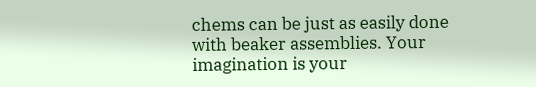chems can be just as easily done with beaker assemblies. Your imagination is your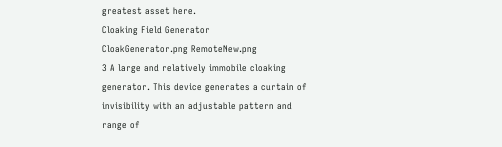greatest asset here.
Cloaking Field Generator
CloakGenerator.png RemoteNew.png
3 A large and relatively immobile cloaking generator. This device generates a curtain of invisibility with an adjustable pattern and range of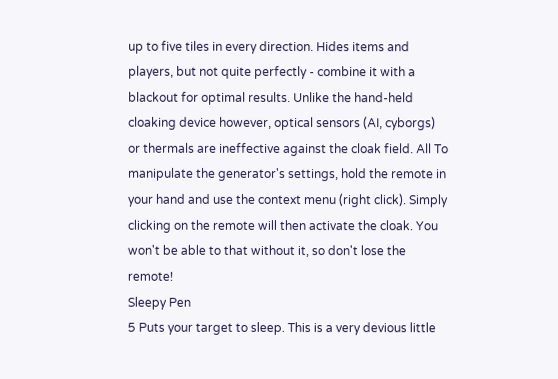up to five tiles in every direction. Hides items and players, but not quite perfectly - combine it with a blackout for optimal results. Unlike the hand-held cloaking device however, optical sensors (AI, cyborgs) or thermals are ineffective against the cloak field. All To manipulate the generator's settings, hold the remote in your hand and use the context menu (right click). Simply clicking on the remote will then activate the cloak. You won't be able to that without it, so don't lose the remote!
Sleepy Pen
5 Puts your target to sleep. This is a very devious little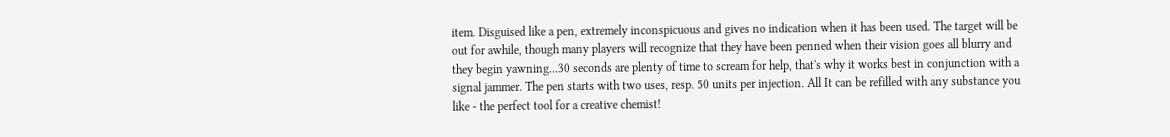item. Disguised like a pen, extremely inconspicuous and gives no indication when it has been used. The target will be out for awhile, though many players will recognize that they have been penned when their vision goes all blurry and they begin yawning...30 seconds are plenty of time to scream for help, that's why it works best in conjunction with a signal jammer. The pen starts with two uses, resp. 50 units per injection. All It can be refilled with any substance you like - the perfect tool for a creative chemist!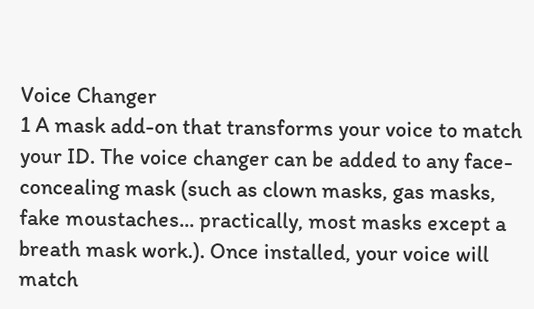Voice Changer
1 A mask add-on that transforms your voice to match your ID. The voice changer can be added to any face-concealing mask (such as clown masks, gas masks, fake moustaches... practically, most masks except a breath mask work.). Once installed, your voice will match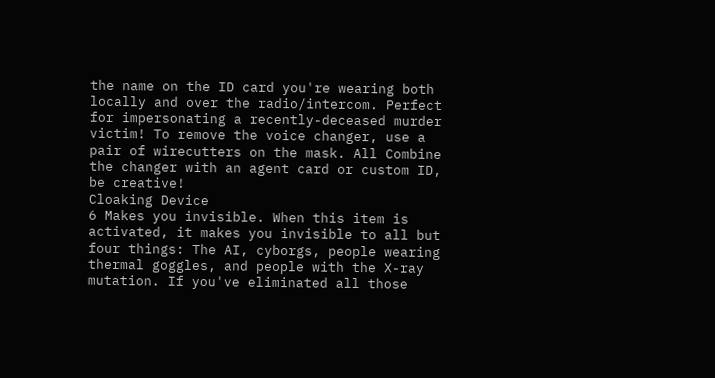the name on the ID card you're wearing both locally and over the radio/intercom. Perfect for impersonating a recently-deceased murder victim! To remove the voice changer, use a pair of wirecutters on the mask. All Combine the changer with an agent card or custom ID, be creative!
Cloaking Device
6 Makes you invisible. When this item is activated, it makes you invisible to all but four things: The AI, cyborgs, people wearing thermal goggles, and people with the X-ray mutation. If you've eliminated all those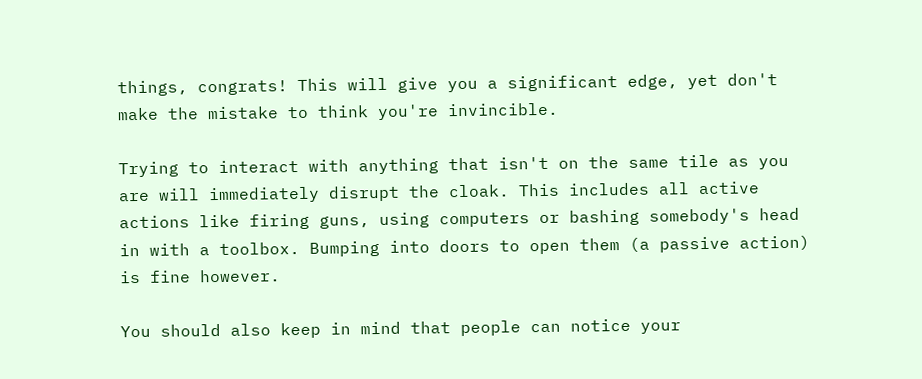things, congrats! This will give you a significant edge, yet don't make the mistake to think you're invincible.

Trying to interact with anything that isn't on the same tile as you are will immediately disrupt the cloak. This includes all active actions like firing guns, using computers or bashing somebody's head in with a toolbox. Bumping into doors to open them (a passive action) is fine however.

You should also keep in mind that people can notice your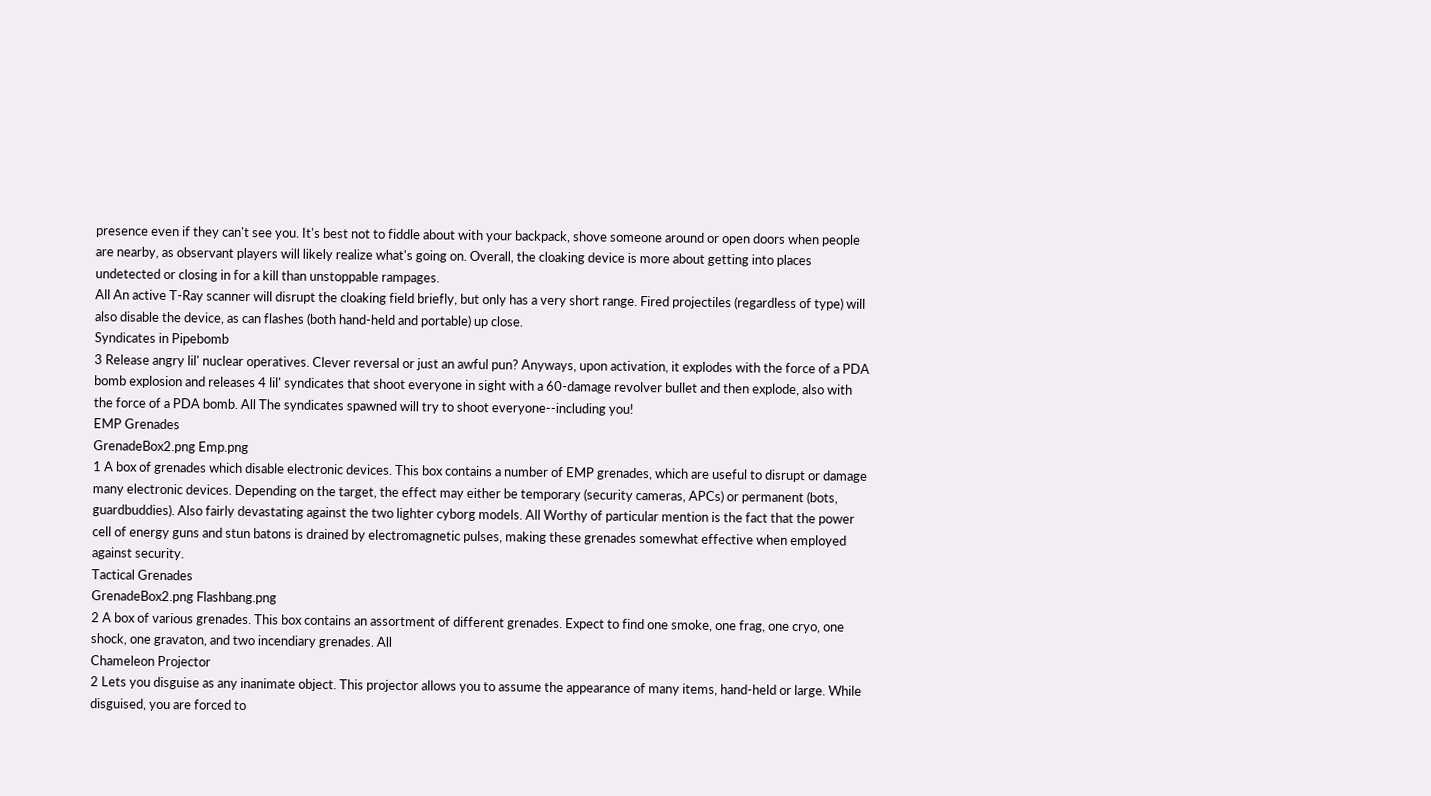presence even if they can't see you. It's best not to fiddle about with your backpack, shove someone around or open doors when people are nearby, as observant players will likely realize what's going on. Overall, the cloaking device is more about getting into places undetected or closing in for a kill than unstoppable rampages.
All An active T-Ray scanner will disrupt the cloaking field briefly, but only has a very short range. Fired projectiles (regardless of type) will also disable the device, as can flashes (both hand-held and portable) up close.
Syndicates in Pipebomb
3 Release angry lil' nuclear operatives. Clever reversal or just an awful pun? Anyways, upon activation, it explodes with the force of a PDA bomb explosion and releases 4 lil' syndicates that shoot everyone in sight with a 60-damage revolver bullet and then explode, also with the force of a PDA bomb. All The syndicates spawned will try to shoot everyone--including you!
EMP Grenades
GrenadeBox2.png Emp.png
1 A box of grenades which disable electronic devices. This box contains a number of EMP grenades, which are useful to disrupt or damage many electronic devices. Depending on the target, the effect may either be temporary (security cameras, APCs) or permanent (bots, guardbuddies). Also fairly devastating against the two lighter cyborg models. All Worthy of particular mention is the fact that the power cell of energy guns and stun batons is drained by electromagnetic pulses, making these grenades somewhat effective when employed against security.
Tactical Grenades
GrenadeBox2.png Flashbang.png
2 A box of various grenades. This box contains an assortment of different grenades. Expect to find one smoke, one frag, one cryo, one shock, one gravaton, and two incendiary grenades. All
Chameleon Projector
2 Lets you disguise as any inanimate object. This projector allows you to assume the appearance of many items, hand-held or large. While disguised, you are forced to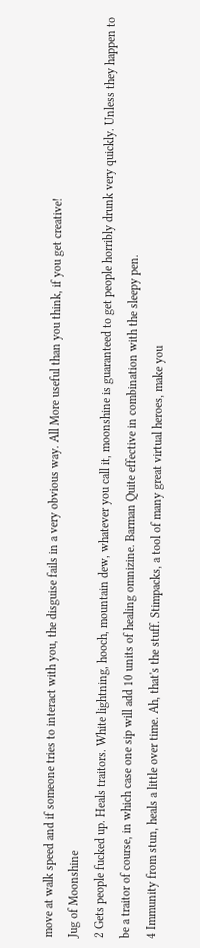move at walk speed and if someone tries to interact with you, the disguise fails in a very obvious way. All More useful than you think, if you get creative!
Jug of Moonshine
2 Gets people fucked up. Heals traitors. White lightning, hooch, mountain dew, whatever you call it, moonshine is guaranteed to get people horribly drunk very quickly. Unless they happen to be a traitor of course, in which case one sip will add 10 units of healing omnizine. Barman Quite effective in combination with the sleepy pen.
4 Immunity from stun, heals a little over time. Ah, that's the stuff. Stimpacks, a tool of many great virtual heroes, make you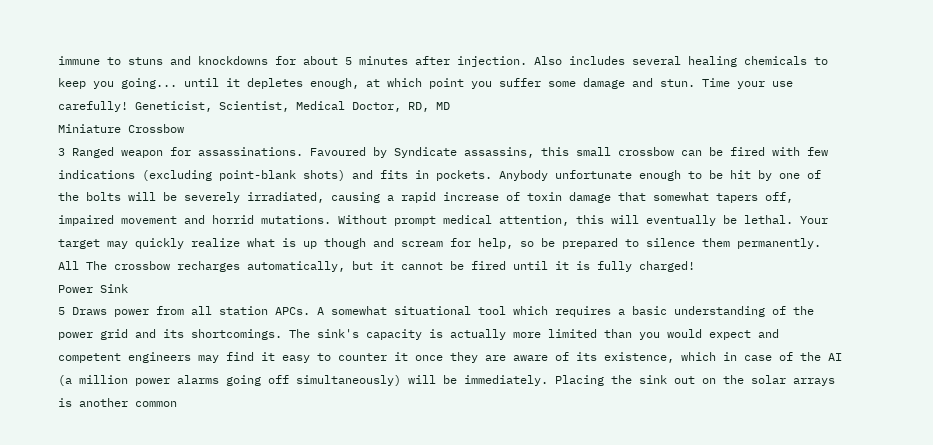immune to stuns and knockdowns for about 5 minutes after injection. Also includes several healing chemicals to keep you going... until it depletes enough, at which point you suffer some damage and stun. Time your use carefully! Geneticist, Scientist, Medical Doctor, RD, MD
Miniature Crossbow
3 Ranged weapon for assassinations. Favoured by Syndicate assassins, this small crossbow can be fired with few indications (excluding point-blank shots) and fits in pockets. Anybody unfortunate enough to be hit by one of the bolts will be severely irradiated, causing a rapid increase of toxin damage that somewhat tapers off, impaired movement and horrid mutations. Without prompt medical attention, this will eventually be lethal. Your target may quickly realize what is up though and scream for help, so be prepared to silence them permanently. All The crossbow recharges automatically, but it cannot be fired until it is fully charged!
Power Sink
5 Draws power from all station APCs. A somewhat situational tool which requires a basic understanding of the power grid and its shortcomings. The sink's capacity is actually more limited than you would expect and competent engineers may find it easy to counter it once they are aware of its existence, which in case of the AI (a million power alarms going off simultaneously) will be immediately. Placing the sink out on the solar arrays is another common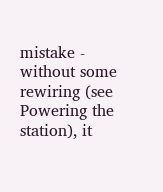mistake - without some rewiring (see Powering the station), it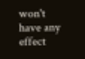won't have any effect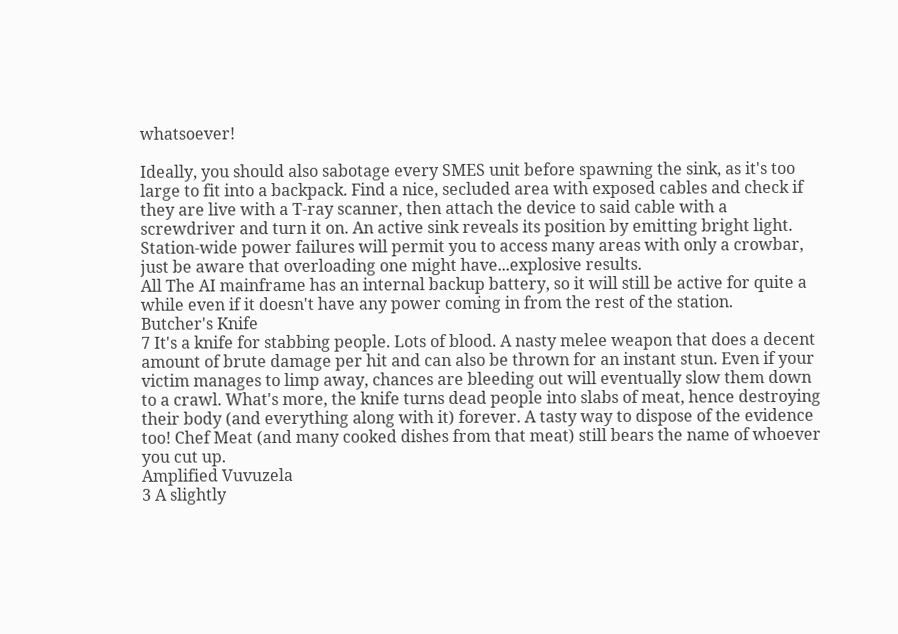whatsoever!

Ideally, you should also sabotage every SMES unit before spawning the sink, as it's too large to fit into a backpack. Find a nice, secluded area with exposed cables and check if they are live with a T-ray scanner, then attach the device to said cable with a screwdriver and turn it on. An active sink reveals its position by emitting bright light. Station-wide power failures will permit you to access many areas with only a crowbar, just be aware that overloading one might have...explosive results.
All The AI mainframe has an internal backup battery, so it will still be active for quite a while even if it doesn't have any power coming in from the rest of the station.
Butcher's Knife
7 It's a knife for stabbing people. Lots of blood. A nasty melee weapon that does a decent amount of brute damage per hit and can also be thrown for an instant stun. Even if your victim manages to limp away, chances are bleeding out will eventually slow them down to a crawl. What's more, the knife turns dead people into slabs of meat, hence destroying their body (and everything along with it) forever. A tasty way to dispose of the evidence too! Chef Meat (and many cooked dishes from that meat) still bears the name of whoever you cut up.
Amplified Vuvuzela
3 A slightly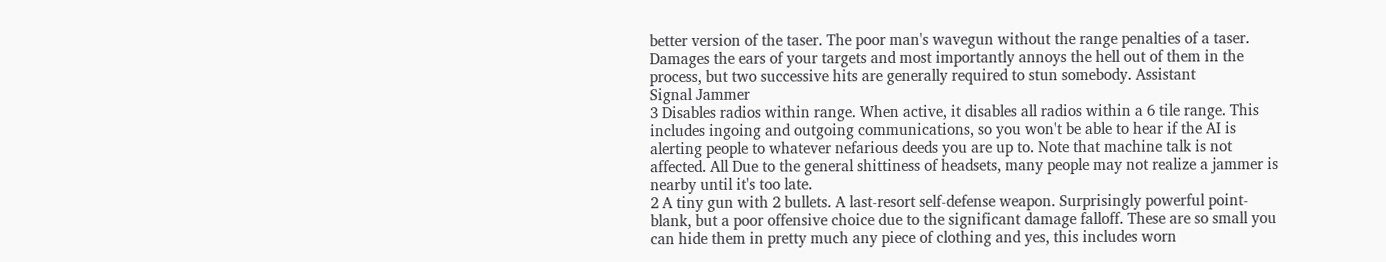better version of the taser. The poor man's wavegun without the range penalties of a taser. Damages the ears of your targets and most importantly annoys the hell out of them in the process, but two successive hits are generally required to stun somebody. Assistant
Signal Jammer
3 Disables radios within range. When active, it disables all radios within a 6 tile range. This includes ingoing and outgoing communications, so you won't be able to hear if the AI is alerting people to whatever nefarious deeds you are up to. Note that machine talk is not affected. All Due to the general shittiness of headsets, many people may not realize a jammer is nearby until it's too late.
2 A tiny gun with 2 bullets. A last-resort self-defense weapon. Surprisingly powerful point-blank, but a poor offensive choice due to the significant damage falloff. These are so small you can hide them in pretty much any piece of clothing and yes, this includes worn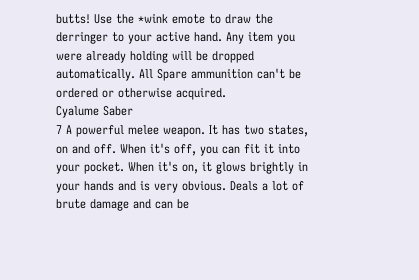butts! Use the *wink emote to draw the derringer to your active hand. Any item you were already holding will be dropped automatically. All Spare ammunition can't be ordered or otherwise acquired.
Cyalume Saber
7 A powerful melee weapon. It has two states, on and off. When it's off, you can fit it into your pocket. When it's on, it glows brightly in your hands and is very obvious. Deals a lot of brute damage and can be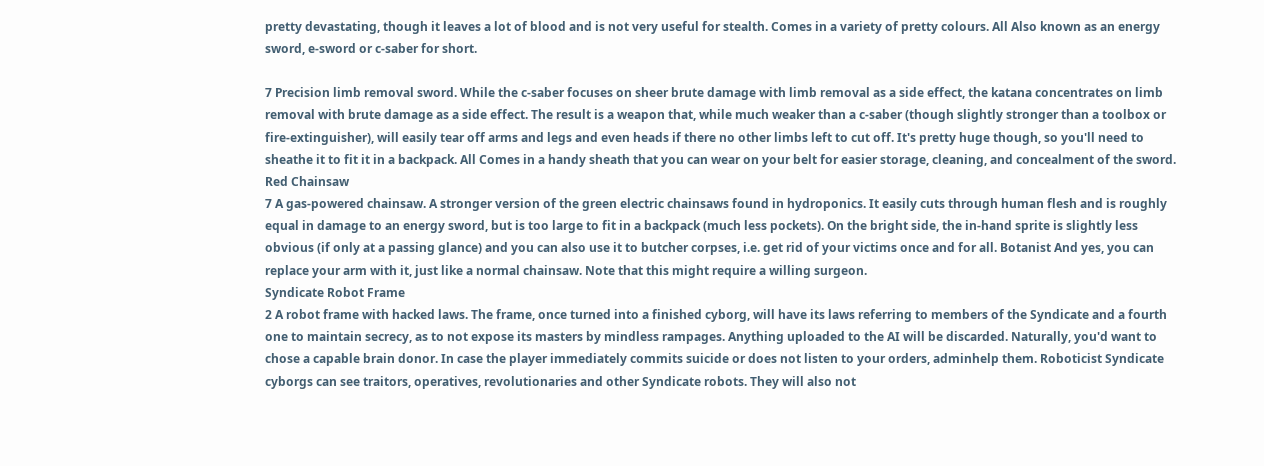pretty devastating, though it leaves a lot of blood and is not very useful for stealth. Comes in a variety of pretty colours. All Also known as an energy sword, e-sword or c-saber for short.

7 Precision limb removal sword. While the c-saber focuses on sheer brute damage with limb removal as a side effect, the katana concentrates on limb removal with brute damage as a side effect. The result is a weapon that, while much weaker than a c-saber (though slightly stronger than a toolbox or fire-extinguisher), will easily tear off arms and legs and even heads if there no other limbs left to cut off. It's pretty huge though, so you'll need to sheathe it to fit it in a backpack. All Comes in a handy sheath that you can wear on your belt for easier storage, cleaning, and concealment of the sword.
Red Chainsaw
7 A gas-powered chainsaw. A stronger version of the green electric chainsaws found in hydroponics. It easily cuts through human flesh and is roughly equal in damage to an energy sword, but is too large to fit in a backpack (much less pockets). On the bright side, the in-hand sprite is slightly less obvious (if only at a passing glance) and you can also use it to butcher corpses, i.e. get rid of your victims once and for all. Botanist And yes, you can replace your arm with it, just like a normal chainsaw. Note that this might require a willing surgeon.
Syndicate Robot Frame
2 A robot frame with hacked laws. The frame, once turned into a finished cyborg, will have its laws referring to members of the Syndicate and a fourth one to maintain secrecy, as to not expose its masters by mindless rampages. Anything uploaded to the AI will be discarded. Naturally, you'd want to chose a capable brain donor. In case the player immediately commits suicide or does not listen to your orders, adminhelp them. Roboticist Syndicate cyborgs can see traitors, operatives, revolutionaries and other Syndicate robots. They will also not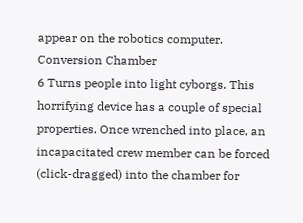appear on the robotics computer.
Conversion Chamber
6 Turns people into light cyborgs. This horrifying device has a couple of special properties. Once wrenched into place, an incapacitated crew member can be forced (click-dragged) into the chamber for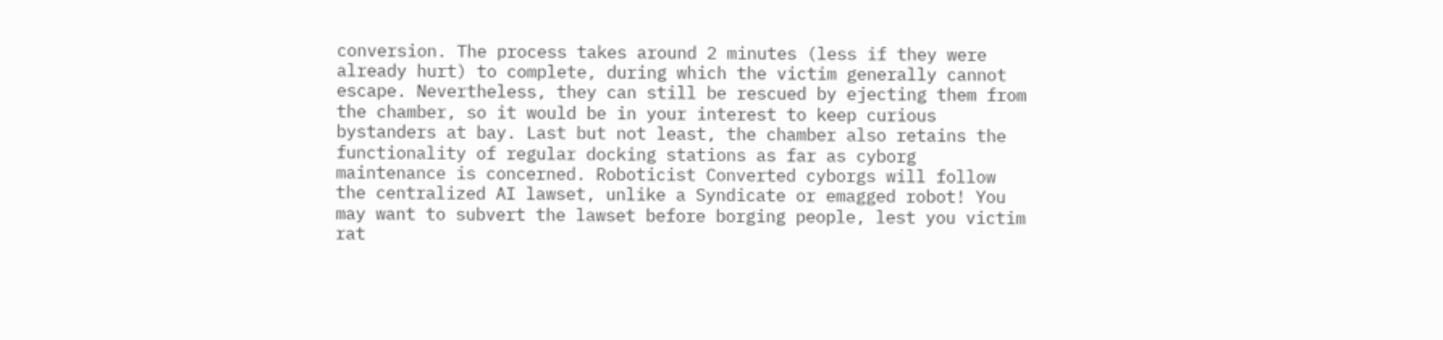conversion. The process takes around 2 minutes (less if they were already hurt) to complete, during which the victim generally cannot escape. Nevertheless, they can still be rescued by ejecting them from the chamber, so it would be in your interest to keep curious bystanders at bay. Last but not least, the chamber also retains the functionality of regular docking stations as far as cyborg maintenance is concerned. Roboticist Converted cyborgs will follow the centralized AI lawset, unlike a Syndicate or emagged robot! You may want to subvert the lawset before borging people, lest you victim rat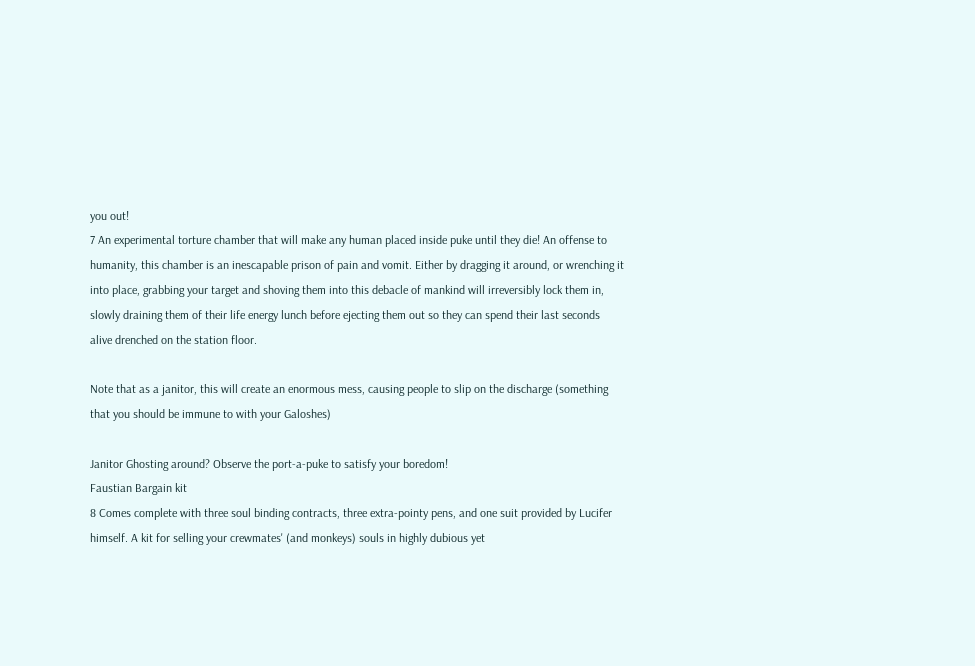you out!
7 An experimental torture chamber that will make any human placed inside puke until they die! An offense to humanity, this chamber is an inescapable prison of pain and vomit. Either by dragging it around, or wrenching it into place, grabbing your target and shoving them into this debacle of mankind will irreversibly lock them in, slowly draining them of their life energy lunch before ejecting them out so they can spend their last seconds alive drenched on the station floor.

Note that as a janitor, this will create an enormous mess, causing people to slip on the discharge (something that you should be immune to with your Galoshes)

Janitor Ghosting around? Observe the port-a-puke to satisfy your boredom!
Faustian Bargain kit
8 Comes complete with three soul binding contracts, three extra-pointy pens, and one suit provided by Lucifer himself. A kit for selling your crewmates' (and monkeys) souls in highly dubious yet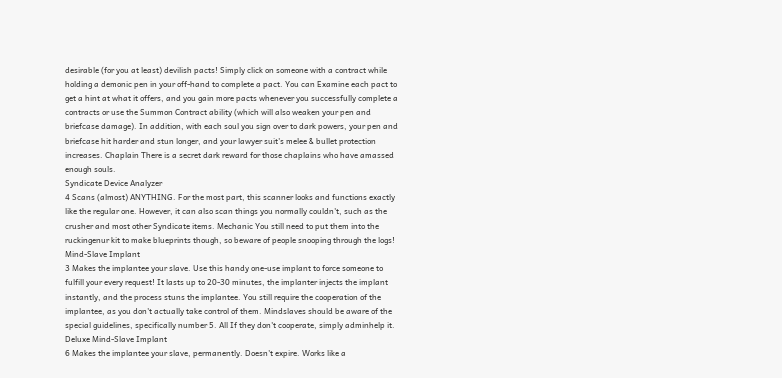desirable (for you at least) devilish pacts! Simply click on someone with a contract while holding a demonic pen in your off-hand to complete a pact. You can Examine each pact to get a hint at what it offers, and you gain more pacts whenever you successfully complete a contracts or use the Summon Contract ability (which will also weaken your pen and briefcase damage). In addition, with each soul you sign over to dark powers, your pen and briefcase hit harder and stun longer, and your lawyer suit's melee & bullet protection increases. Chaplain There is a secret dark reward for those chaplains who have amassed enough souls.
Syndicate Device Analyzer
4 Scans (almost) ANYTHING. For the most part, this scanner looks and functions exactly like the regular one. However, it can also scan things you normally couldn't, such as the crusher and most other Syndicate items. Mechanic You still need to put them into the ruckingenur kit to make blueprints though, so beware of people snooping through the logs!
Mind-Slave Implant
3 Makes the implantee your slave. Use this handy one-use implant to force someone to fulfill your every request! It lasts up to 20-30 minutes, the implanter injects the implant instantly, and the process stuns the implantee. You still require the cooperation of the implantee, as you don't actually take control of them. Mindslaves should be aware of the special guidelines, specifically number 5. All If they don't cooperate, simply adminhelp it.
Deluxe Mind-Slave Implant
6 Makes the implantee your slave, permanently. Doesn't expire. Works like a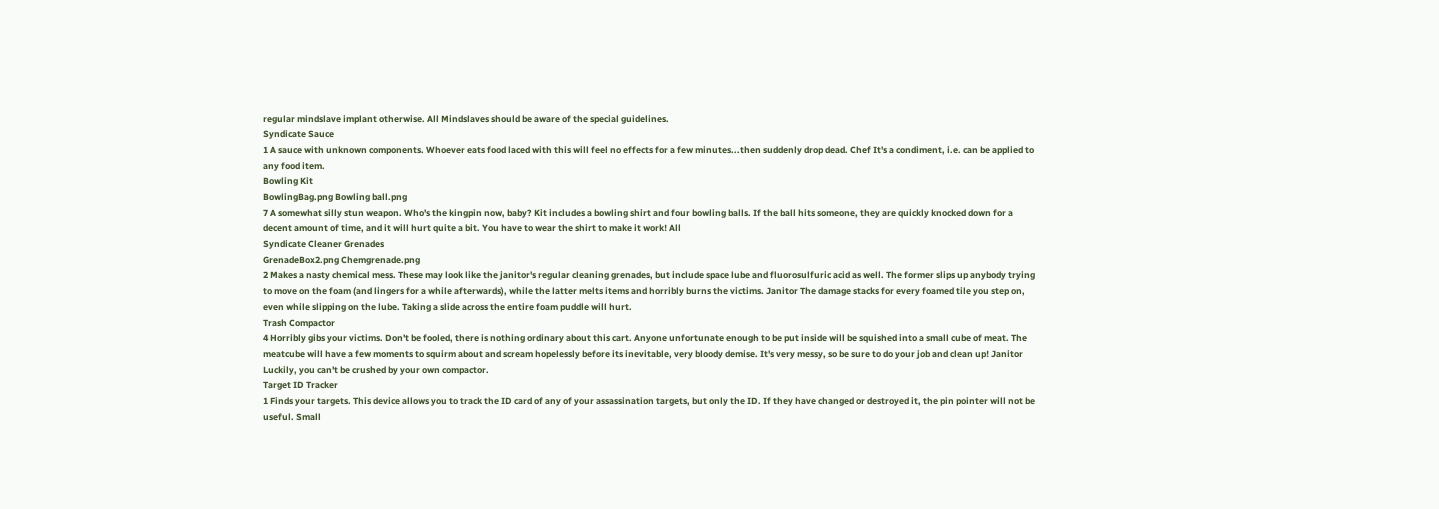regular mindslave implant otherwise. All Mindslaves should be aware of the special guidelines.
Syndicate Sauce
1 A sauce with unknown components. Whoever eats food laced with this will feel no effects for a few minutes...then suddenly drop dead. Chef It's a condiment, i.e. can be applied to any food item.
Bowling Kit
BowlingBag.png Bowling ball.png
7 A somewhat silly stun weapon. Who's the kingpin now, baby? Kit includes a bowling shirt and four bowling balls. If the ball hits someone, they are quickly knocked down for a decent amount of time, and it will hurt quite a bit. You have to wear the shirt to make it work! All
Syndicate Cleaner Grenades
GrenadeBox2.png Chemgrenade.png
2 Makes a nasty chemical mess. These may look like the janitor's regular cleaning grenades, but include space lube and fluorosulfuric acid as well. The former slips up anybody trying to move on the foam (and lingers for a while afterwards), while the latter melts items and horribly burns the victims. Janitor The damage stacks for every foamed tile you step on, even while slipping on the lube. Taking a slide across the entire foam puddle will hurt.
Trash Compactor
4 Horribly gibs your victims. Don't be fooled, there is nothing ordinary about this cart. Anyone unfortunate enough to be put inside will be squished into a small cube of meat. The meatcube will have a few moments to squirm about and scream hopelessly before its inevitable, very bloody demise. It's very messy, so be sure to do your job and clean up! Janitor Luckily, you can't be crushed by your own compactor.
Target ID Tracker
1 Finds your targets. This device allows you to track the ID card of any of your assassination targets, but only the ID. If they have changed or destroyed it, the pin pointer will not be useful. Small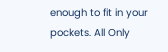enough to fit in your pockets. All Only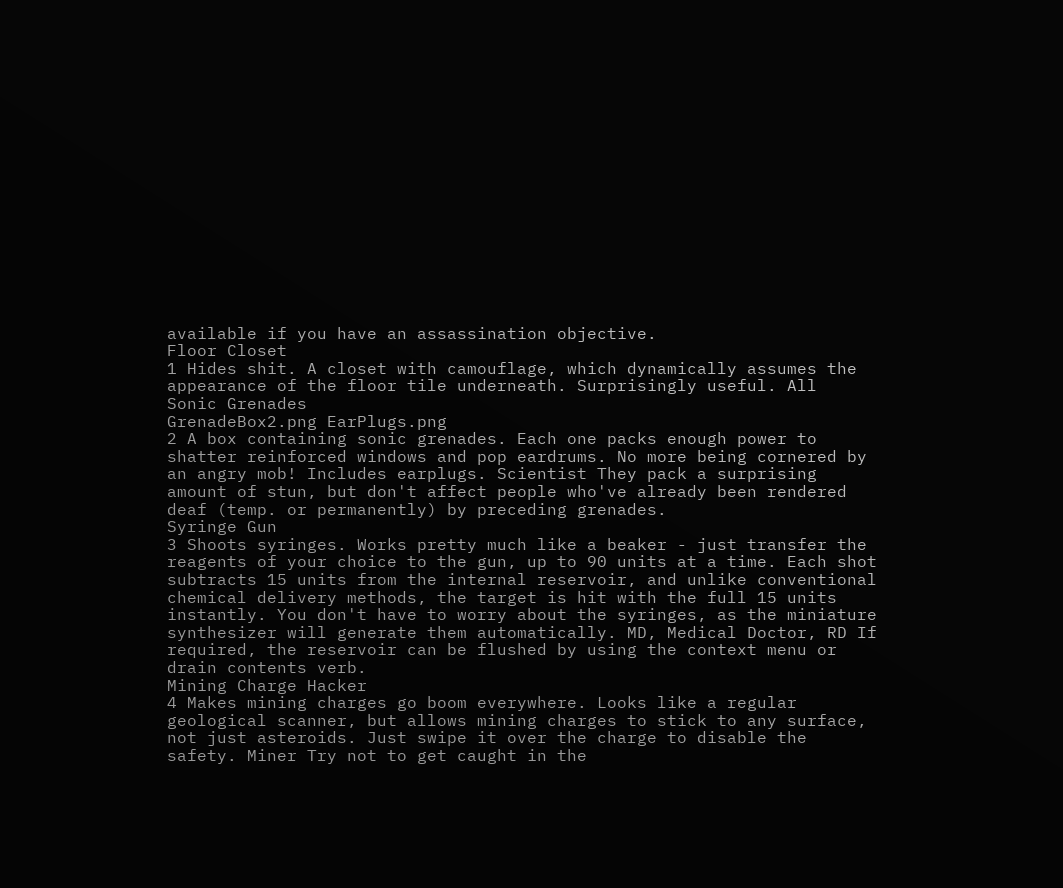available if you have an assassination objective.
Floor Closet
1 Hides shit. A closet with camouflage, which dynamically assumes the appearance of the floor tile underneath. Surprisingly useful. All
Sonic Grenades
GrenadeBox2.png EarPlugs.png
2 A box containing sonic grenades. Each one packs enough power to shatter reinforced windows and pop eardrums. No more being cornered by an angry mob! Includes earplugs. Scientist They pack a surprising amount of stun, but don't affect people who've already been rendered deaf (temp. or permanently) by preceding grenades.
Syringe Gun
3 Shoots syringes. Works pretty much like a beaker - just transfer the reagents of your choice to the gun, up to 90 units at a time. Each shot subtracts 15 units from the internal reservoir, and unlike conventional chemical delivery methods, the target is hit with the full 15 units instantly. You don't have to worry about the syringes, as the miniature synthesizer will generate them automatically. MD, Medical Doctor, RD If required, the reservoir can be flushed by using the context menu or drain contents verb.
Mining Charge Hacker
4 Makes mining charges go boom everywhere. Looks like a regular geological scanner, but allows mining charges to stick to any surface, not just asteroids. Just swipe it over the charge to disable the safety. Miner Try not to get caught in the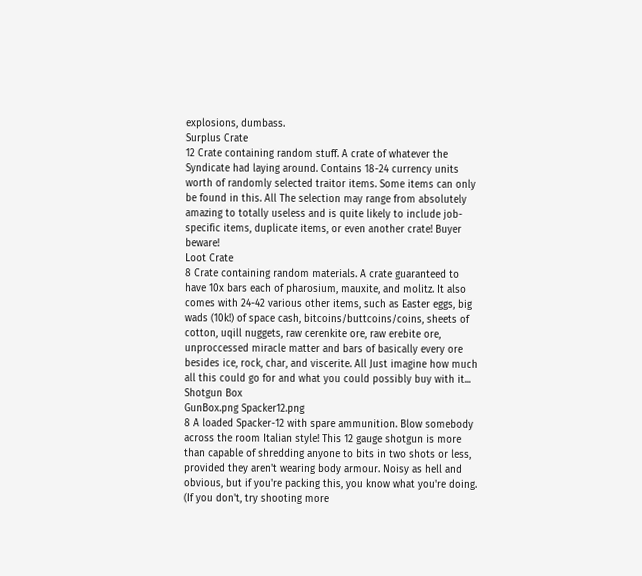explosions, dumbass.
Surplus Crate
12 Crate containing random stuff. A crate of whatever the Syndicate had laying around. Contains 18-24 currency units worth of randomly selected traitor items. Some items can only be found in this. All The selection may range from absolutely amazing to totally useless and is quite likely to include job-specific items, duplicate items, or even another crate! Buyer beware!
Loot Crate
8 Crate containing random materials. A crate guaranteed to have 10x bars each of pharosium, mauxite, and molitz. It also comes with 24-42 various other items, such as Easter eggs, big wads (10k!) of space cash, bitcoins/buttcoins/coins, sheets of cotton, uqill nuggets, raw cerenkite ore, raw erebite ore, unproccessed miracle matter and bars of basically every ore besides ice, rock, char, and viscerite. All Just imagine how much all this could go for and what you could possibly buy with it...
Shotgun Box
GunBox.png Spacker12.png
8 A loaded Spacker-12 with spare ammunition. Blow somebody across the room Italian style! This 12 gauge shotgun is more than capable of shredding anyone to bits in two shots or less, provided they aren't wearing body armour. Noisy as hell and obvious, but if you're packing this, you know what you're doing. (If you don't, try shooting more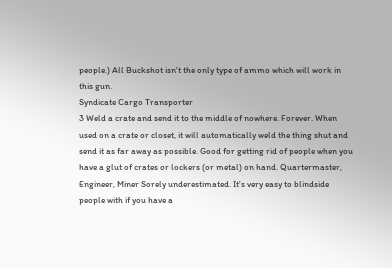people.) All Buckshot isn't the only type of ammo which will work in this gun.
Syndicate Cargo Transporter
3 Weld a crate and send it to the middle of nowhere. Forever. When used on a crate or closet, it will automatically weld the thing shut and send it as far away as possible. Good for getting rid of people when you have a glut of crates or lockers (or metal) on hand. Quartermaster, Engineer, Miner Sorely underestimated. It's very easy to blindside people with if you have a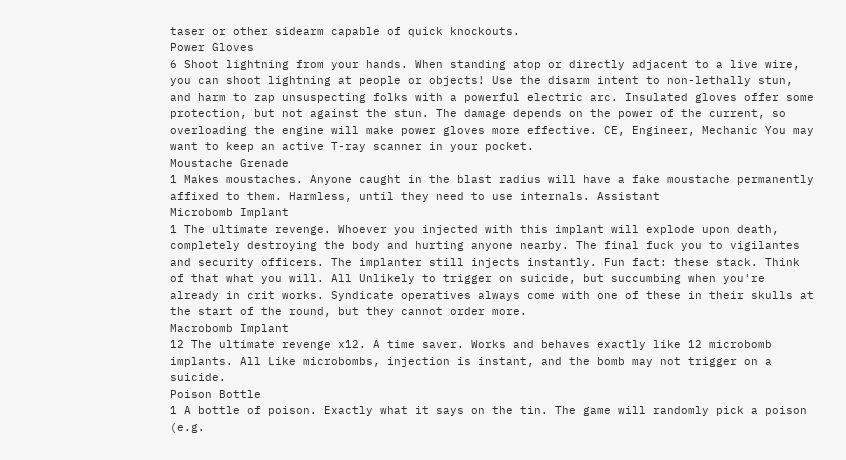taser or other sidearm capable of quick knockouts.
Power Gloves
6 Shoot lightning from your hands. When standing atop or directly adjacent to a live wire, you can shoot lightning at people or objects! Use the disarm intent to non-lethally stun, and harm to zap unsuspecting folks with a powerful electric arc. Insulated gloves offer some protection, but not against the stun. The damage depends on the power of the current, so overloading the engine will make power gloves more effective. CE, Engineer, Mechanic You may want to keep an active T-ray scanner in your pocket.
Moustache Grenade
1 Makes moustaches. Anyone caught in the blast radius will have a fake moustache permanently affixed to them. Harmless, until they need to use internals. Assistant
Microbomb Implant
1 The ultimate revenge. Whoever you injected with this implant will explode upon death, completely destroying the body and hurting anyone nearby. The final fuck you to vigilantes and security officers. The implanter still injects instantly. Fun fact: these stack. Think of that what you will. All Unlikely to trigger on suicide, but succumbing when you're already in crit works. Syndicate operatives always come with one of these in their skulls at the start of the round, but they cannot order more.
Macrobomb Implant
12 The ultimate revenge x12. A time saver. Works and behaves exactly like 12 microbomb implants. All Like microbombs, injection is instant, and the bomb may not trigger on a suicide.
Poison Bottle
1 A bottle of poison. Exactly what it says on the tin. The game will randomly pick a poison (e.g.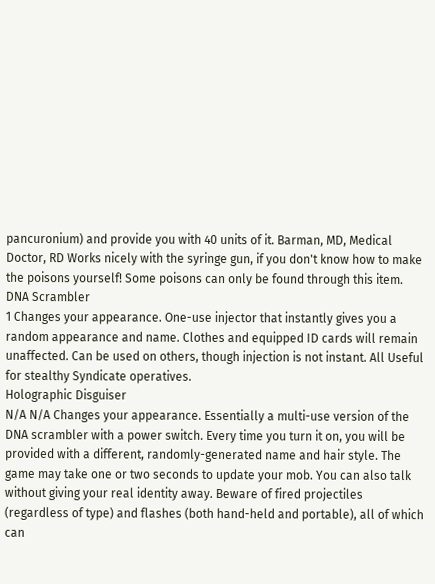pancuronium) and provide you with 40 units of it. Barman, MD, Medical Doctor, RD Works nicely with the syringe gun, if you don't know how to make the poisons yourself! Some poisons can only be found through this item.
DNA Scrambler
1 Changes your appearance. One-use injector that instantly gives you a random appearance and name. Clothes and equipped ID cards will remain unaffected. Can be used on others, though injection is not instant. All Useful for stealthy Syndicate operatives.
Holographic Disguiser
N/A N/A Changes your appearance. Essentially a multi-use version of the DNA scrambler with a power switch. Every time you turn it on, you will be provided with a different, randomly-generated name and hair style. The game may take one or two seconds to update your mob. You can also talk without giving your real identity away. Beware of fired projectiles (regardless of type) and flashes (both hand-held and portable), all of which can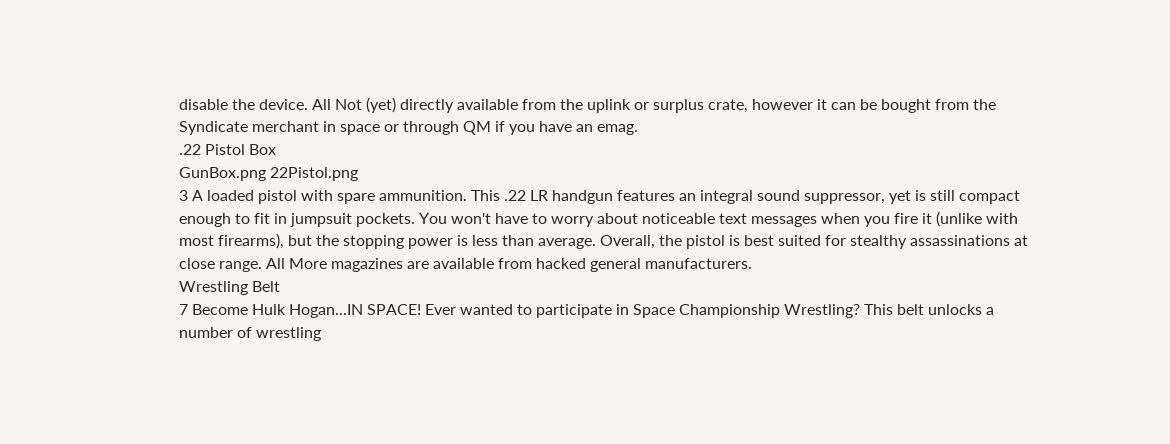disable the device. All Not (yet) directly available from the uplink or surplus crate, however it can be bought from the Syndicate merchant in space or through QM if you have an emag.
.22 Pistol Box
GunBox.png 22Pistol.png
3 A loaded pistol with spare ammunition. This .22 LR handgun features an integral sound suppressor, yet is still compact enough to fit in jumpsuit pockets. You won't have to worry about noticeable text messages when you fire it (unlike with most firearms), but the stopping power is less than average. Overall, the pistol is best suited for stealthy assassinations at close range. All More magazines are available from hacked general manufacturers.
Wrestling Belt
7 Become Hulk Hogan...IN SPACE! Ever wanted to participate in Space Championship Wrestling? This belt unlocks a number of wrestling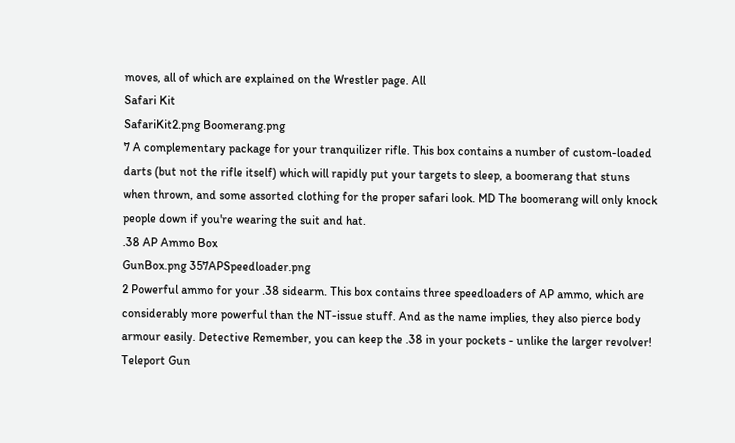moves, all of which are explained on the Wrestler page. All
Safari Kit
SafariKit2.png Boomerang.png
7 A complementary package for your tranquilizer rifle. This box contains a number of custom-loaded darts (but not the rifle itself) which will rapidly put your targets to sleep, a boomerang that stuns when thrown, and some assorted clothing for the proper safari look. MD The boomerang will only knock people down if you're wearing the suit and hat.
.38 AP Ammo Box
GunBox.png 357APSpeedloader.png
2 Powerful ammo for your .38 sidearm. This box contains three speedloaders of AP ammo, which are considerably more powerful than the NT-issue stuff. And as the name implies, they also pierce body armour easily. Detective Remember, you can keep the .38 in your pockets - unlike the larger revolver!
Teleport Gun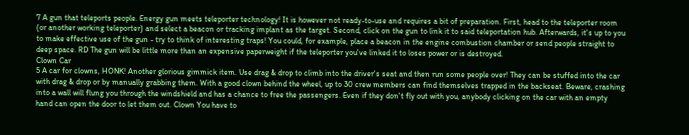7 A gun that teleports people. Energy gun meets teleporter technology! It is however not ready-to-use and requires a bit of preparation. First, head to the teleporter room (or another working teleporter) and select a beacon or tracking implant as the target. Second, click on the gun to link it to said teleportation hub. Afterwards, it's up to you to make effective use of the gun - try to think of interesting traps! You could, for example, place a beacon in the engine combustion chamber or send people straight to deep space. RD The gun will be little more than an expensive paperweight if the teleporter you've linked it to loses power or is destroyed.
Clown Car
5 A car for clowns, HONK! Another glorious gimmick item. Use drag & drop to climb into the driver's seat and then run some people over! They can be stuffed into the car with drag & drop or by manually grabbing them. With a good clown behind the wheel, up to 30 crew members can find themselves trapped in the backseat. Beware, crashing into a wall will flung you through the windshield and has a chance to free the passengers. Even if they don't fly out with you, anybody clicking on the car with an empty hand can open the door to let them out. Clown You have to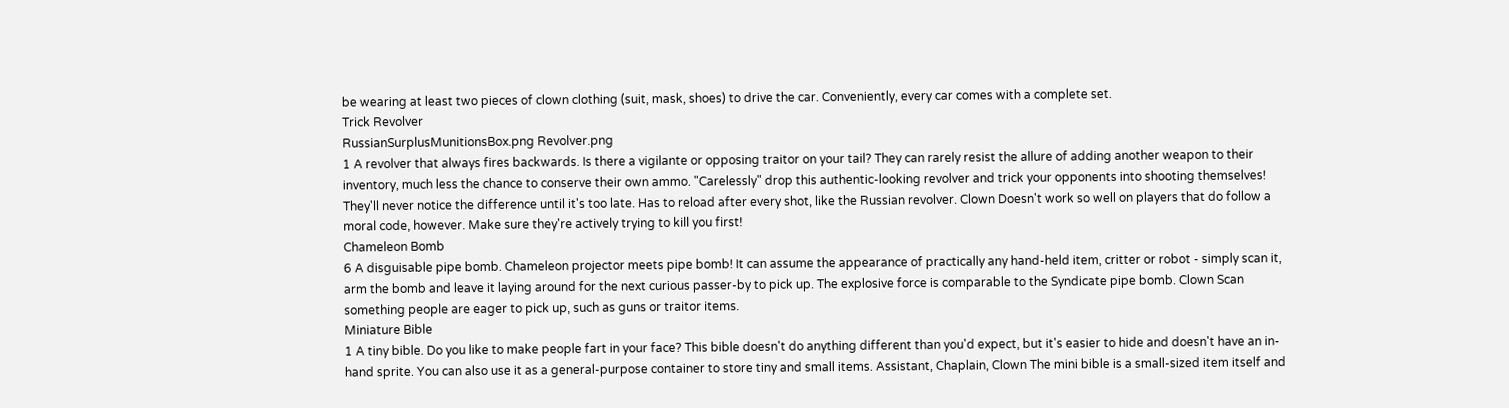be wearing at least two pieces of clown clothing (suit, mask, shoes) to drive the car. Conveniently, every car comes with a complete set.
Trick Revolver
RussianSurplusMunitionsBox.png Revolver.png
1 A revolver that always fires backwards. Is there a vigilante or opposing traitor on your tail? They can rarely resist the allure of adding another weapon to their inventory, much less the chance to conserve their own ammo. "Carelessly" drop this authentic-looking revolver and trick your opponents into shooting themselves! They'll never notice the difference until it's too late. Has to reload after every shot, like the Russian revolver. Clown Doesn't work so well on players that do follow a moral code, however. Make sure they're actively trying to kill you first!
Chameleon Bomb
6 A disguisable pipe bomb. Chameleon projector meets pipe bomb! It can assume the appearance of practically any hand-held item, critter or robot - simply scan it, arm the bomb and leave it laying around for the next curious passer-by to pick up. The explosive force is comparable to the Syndicate pipe bomb. Clown Scan something people are eager to pick up, such as guns or traitor items.
Miniature Bible
1 A tiny bible. Do you like to make people fart in your face? This bible doesn't do anything different than you'd expect, but it's easier to hide and doesn't have an in-hand sprite. You can also use it as a general-purpose container to store tiny and small items. Assistant, Chaplain, Clown The mini bible is a small-sized item itself and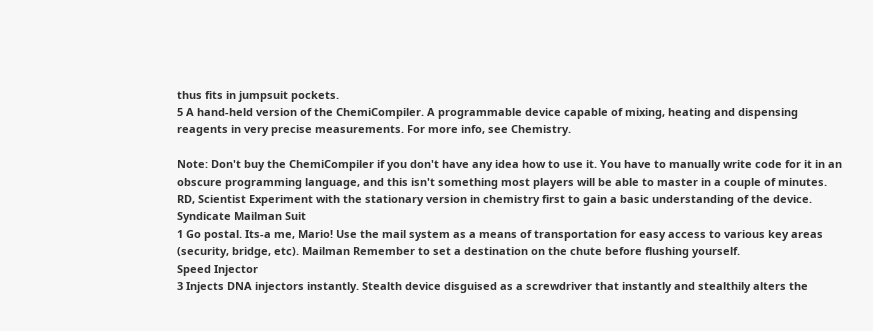thus fits in jumpsuit pockets.
5 A hand-held version of the ChemiCompiler. A programmable device capable of mixing, heating and dispensing reagents in very precise measurements. For more info, see Chemistry.

Note: Don't buy the ChemiCompiler if you don't have any idea how to use it. You have to manually write code for it in an obscure programming language, and this isn't something most players will be able to master in a couple of minutes.
RD, Scientist Experiment with the stationary version in chemistry first to gain a basic understanding of the device.
Syndicate Mailman Suit
1 Go postal. Its-a me, Mario! Use the mail system as a means of transportation for easy access to various key areas (security, bridge, etc). Mailman Remember to set a destination on the chute before flushing yourself.
Speed Injector
3 Injects DNA injectors instantly. Stealth device disguised as a screwdriver that instantly and stealthily alters the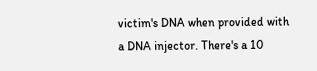victim's DNA when provided with a DNA injector. There's a 10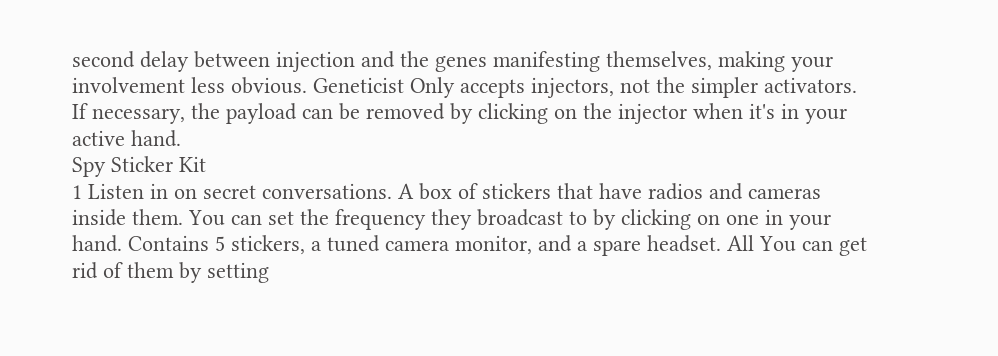second delay between injection and the genes manifesting themselves, making your involvement less obvious. Geneticist Only accepts injectors, not the simpler activators. If necessary, the payload can be removed by clicking on the injector when it's in your active hand.
Spy Sticker Kit
1 Listen in on secret conversations. A box of stickers that have radios and cameras inside them. You can set the frequency they broadcast to by clicking on one in your hand. Contains 5 stickers, a tuned camera monitor, and a spare headset. All You can get rid of them by setting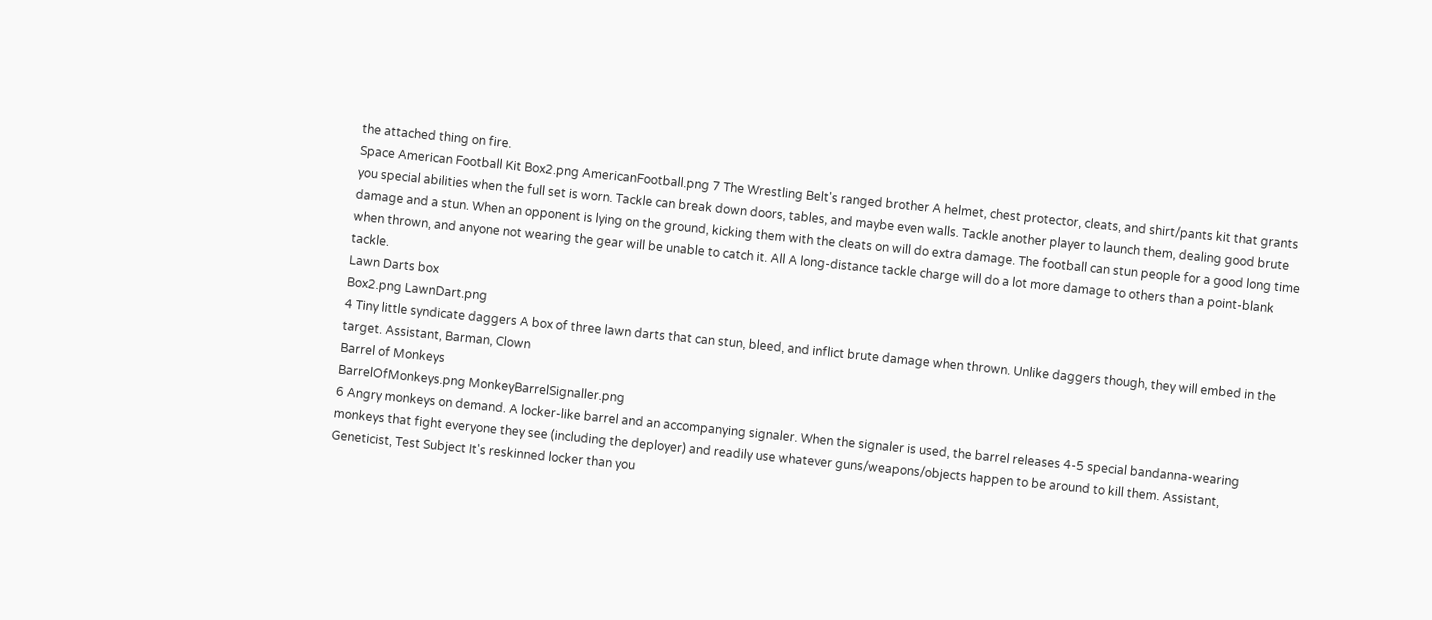the attached thing on fire.
Space American Football Kit Box2.png AmericanFootball.png 7 The Wrestling Belt's ranged brother A helmet, chest protector, cleats, and shirt/pants kit that grants you special abilities when the full set is worn. Tackle can break down doors, tables, and maybe even walls. Tackle another player to launch them, dealing good brute damage and a stun. When an opponent is lying on the ground, kicking them with the cleats on will do extra damage. The football can stun people for a good long time when thrown, and anyone not wearing the gear will be unable to catch it. All A long-distance tackle charge will do a lot more damage to others than a point-blank tackle.
Lawn Darts box
Box2.png LawnDart.png
4 Tiny little syndicate daggers A box of three lawn darts that can stun, bleed, and inflict brute damage when thrown. Unlike daggers though, they will embed in the target. Assistant, Barman, Clown
Barrel of Monkeys
BarrelOfMonkeys.png MonkeyBarrelSignaller.png
6 Angry monkeys on demand. A locker-like barrel and an accompanying signaler. When the signaler is used, the barrel releases 4-5 special bandanna-wearing monkeys that fight everyone they see (including the deployer) and readily use whatever guns/weapons/objects happen to be around to kill them. Assistant, Geneticist, Test Subject It's reskinned locker than you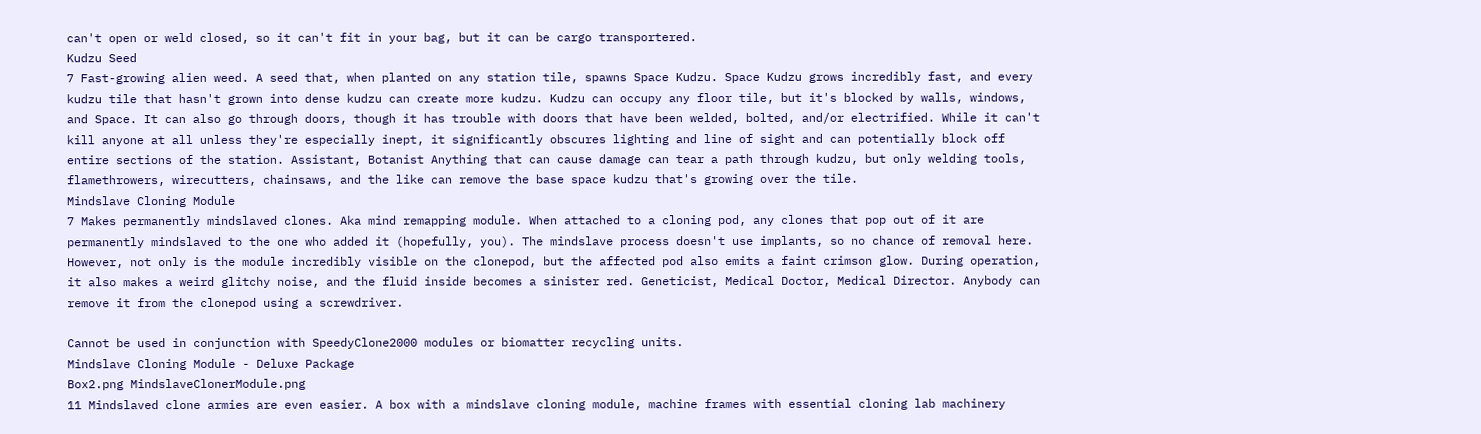can't open or weld closed, so it can't fit in your bag, but it can be cargo transportered.
Kudzu Seed
7 Fast-growing alien weed. A seed that, when planted on any station tile, spawns Space Kudzu. Space Kudzu grows incredibly fast, and every kudzu tile that hasn't grown into dense kudzu can create more kudzu. Kudzu can occupy any floor tile, but it's blocked by walls, windows, and Space. It can also go through doors, though it has trouble with doors that have been welded, bolted, and/or electrified. While it can't kill anyone at all unless they're especially inept, it significantly obscures lighting and line of sight and can potentially block off entire sections of the station. Assistant, Botanist Anything that can cause damage can tear a path through kudzu, but only welding tools, flamethrowers, wirecutters, chainsaws, and the like can remove the base space kudzu that's growing over the tile.
Mindslave Cloning Module
7 Makes permanently mindslaved clones. Aka mind remapping module. When attached to a cloning pod, any clones that pop out of it are permanently mindslaved to the one who added it (hopefully, you). The mindslave process doesn't use implants, so no chance of removal here. However, not only is the module incredibly visible on the clonepod, but the affected pod also emits a faint crimson glow. During operation, it also makes a weird glitchy noise, and the fluid inside becomes a sinister red. Geneticist, Medical Doctor, Medical Director. Anybody can remove it from the clonepod using a screwdriver.

Cannot be used in conjunction with SpeedyClone2000 modules or biomatter recycling units.
Mindslave Cloning Module - Deluxe Package
Box2.png MindslaveClonerModule.png
11 Mindslaved clone armies are even easier. A box with a mindslave cloning module, machine frames with essential cloning lab machinery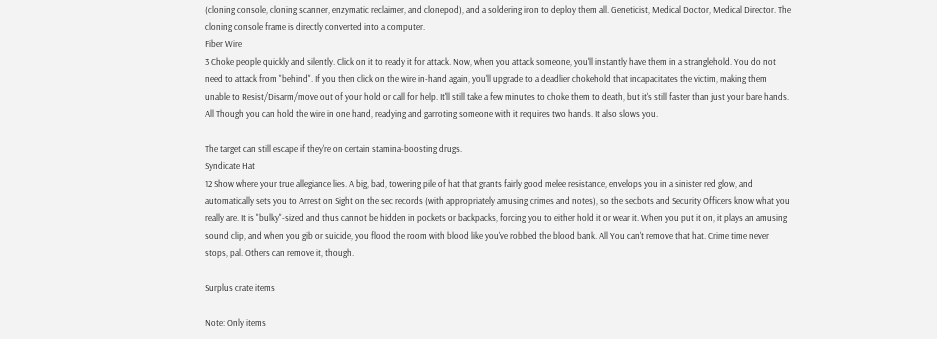(cloning console, cloning scanner, enzymatic reclaimer, and clonepod), and a soldering iron to deploy them all. Geneticist, Medical Doctor, Medical Director. The cloning console frame is directly converted into a computer.
Fiber Wire
3 Choke people quickly and silently. Click on it to ready it for attack. Now, when you attack someone, you'll instantly have them in a stranglehold. You do not need to attack from "behind". If you then click on the wire in-hand again, you'll upgrade to a deadlier chokehold that incapacitates the victim, making them unable to Resist/Disarm/move out of your hold or call for help. It'll still take a few minutes to choke them to death, but it's still faster than just your bare hands. All Though you can hold the wire in one hand, readying and garroting someone with it requires two hands. It also slows you.

The target can still escape if they're on certain stamina-boosting drugs.
Syndicate Hat
12 Show where your true allegiance lies. A big, bad, towering pile of hat that grants fairly good melee resistance, envelops you in a sinister red glow, and automatically sets you to Arrest on Sight on the sec records (with appropriately amusing crimes and notes), so the secbots and Security Officers know what you really are. It is "bulky"-sized and thus cannot be hidden in pockets or backpacks, forcing you to either hold it or wear it. When you put it on, it plays an amusing sound clip, and when you gib or suicide, you flood the room with blood like you've robbed the blood bank. All You can't remove that hat. Crime time never stops, pal. Others can remove it, though.

Surplus crate items

Note: Only items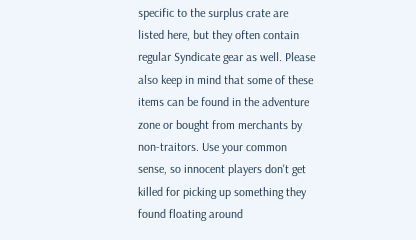specific to the surplus crate are listed here, but they often contain regular Syndicate gear as well. Please also keep in mind that some of these items can be found in the adventure zone or bought from merchants by non-traitors. Use your common sense, so innocent players don't get killed for picking up something they found floating around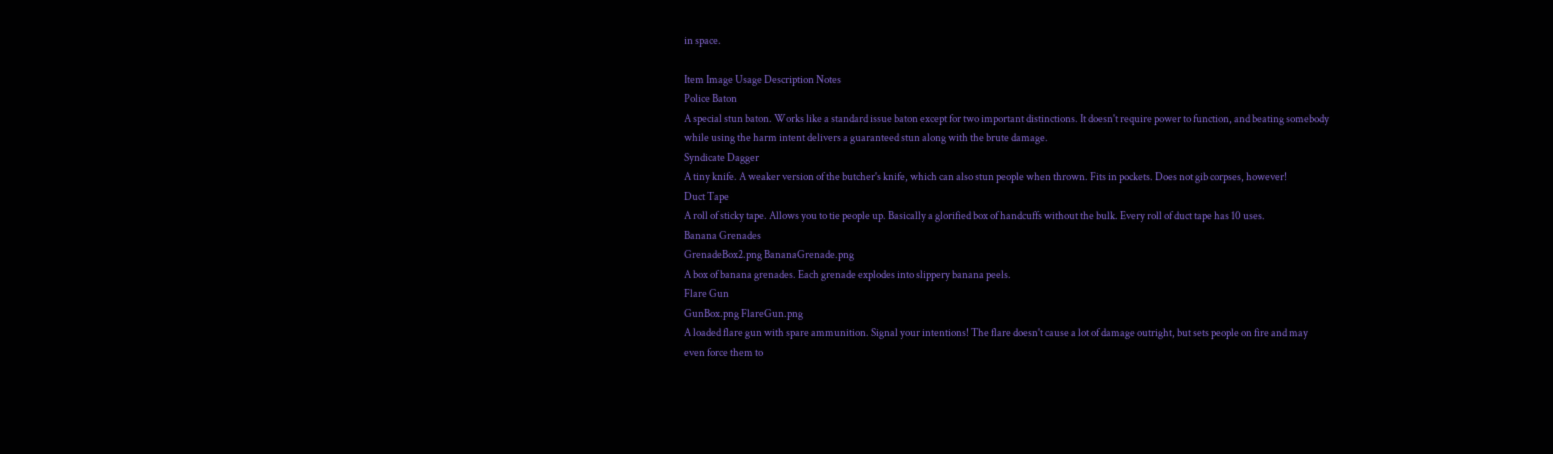in space.

Item Image Usage Description Notes
Police Baton
A special stun baton. Works like a standard issue baton except for two important distinctions. It doesn't require power to function, and beating somebody while using the harm intent delivers a guaranteed stun along with the brute damage.
Syndicate Dagger
A tiny knife. A weaker version of the butcher's knife, which can also stun people when thrown. Fits in pockets. Does not gib corpses, however!
Duct Tape
A roll of sticky tape. Allows you to tie people up. Basically a glorified box of handcuffs without the bulk. Every roll of duct tape has 10 uses.
Banana Grenades
GrenadeBox2.png BananaGrenade.png
A box of banana grenades. Each grenade explodes into slippery banana peels.
Flare Gun
GunBox.png FlareGun.png
A loaded flare gun with spare ammunition. Signal your intentions! The flare doesn't cause a lot of damage outright, but sets people on fire and may even force them to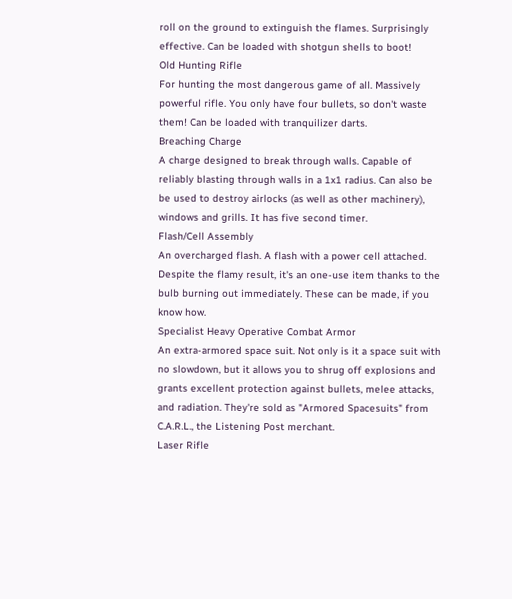roll on the ground to extinguish the flames. Surprisingly effective. Can be loaded with shotgun shells to boot!
Old Hunting Rifle
For hunting the most dangerous game of all. Massively powerful rifle. You only have four bullets, so don't waste them! Can be loaded with tranquilizer darts.
Breaching Charge
A charge designed to break through walls. Capable of reliably blasting through walls in a 1x1 radius. Can also be be used to destroy airlocks (as well as other machinery), windows and grills. It has five second timer.
Flash/Cell Assembly
An overcharged flash. A flash with a power cell attached. Despite the flamy result, it's an one-use item thanks to the bulb burning out immediately. These can be made, if you know how.
Specialist Heavy Operative Combat Armor
An extra-armored space suit. Not only is it a space suit with no slowdown, but it allows you to shrug off explosions and grants excellent protection against bullets, melee attacks, and radiation. They're sold as "Armored Spacesuits" from C.A.R.L., the Listening Post merchant.
Laser Rifle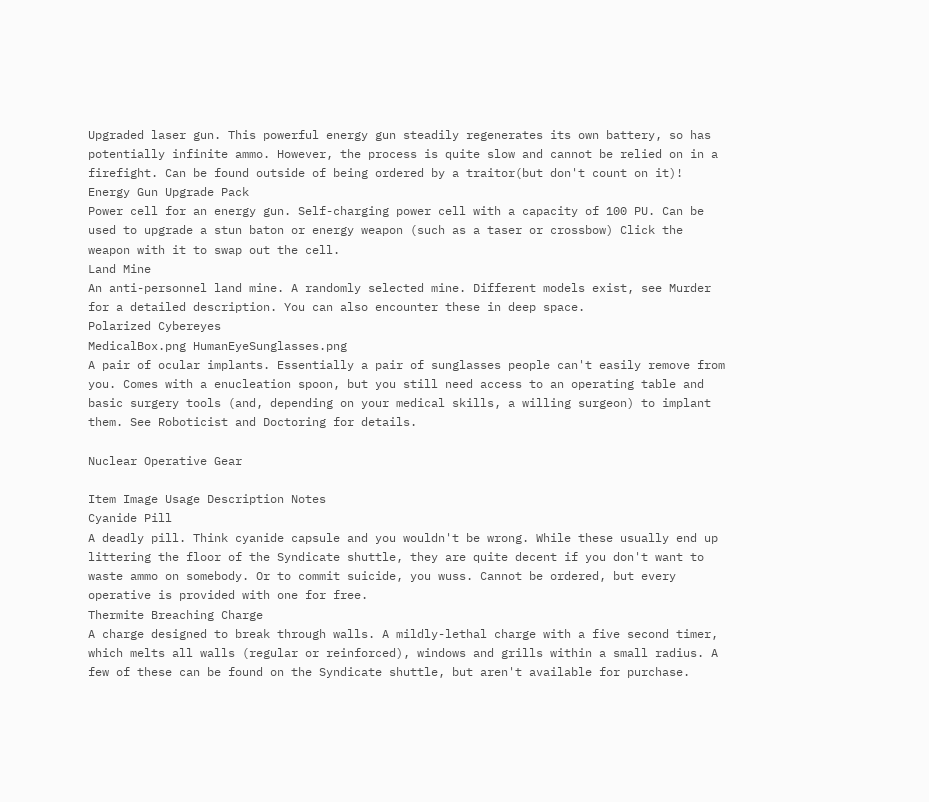Upgraded laser gun. This powerful energy gun steadily regenerates its own battery, so has potentially infinite ammo. However, the process is quite slow and cannot be relied on in a firefight. Can be found outside of being ordered by a traitor(but don't count on it)!
Energy Gun Upgrade Pack
Power cell for an energy gun. Self-charging power cell with a capacity of 100 PU. Can be used to upgrade a stun baton or energy weapon (such as a taser or crossbow) Click the weapon with it to swap out the cell.
Land Mine
An anti-personnel land mine. A randomly selected mine. Different models exist, see Murder for a detailed description. You can also encounter these in deep space.
Polarized Cybereyes
MedicalBox.png HumanEyeSunglasses.png
A pair of ocular implants. Essentially a pair of sunglasses people can't easily remove from you. Comes with a enucleation spoon, but you still need access to an operating table and basic surgery tools (and, depending on your medical skills, a willing surgeon) to implant them. See Roboticist and Doctoring for details.

Nuclear Operative Gear

Item Image Usage Description Notes
Cyanide Pill
A deadly pill. Think cyanide capsule and you wouldn't be wrong. While these usually end up littering the floor of the Syndicate shuttle, they are quite decent if you don't want to waste ammo on somebody. Or to commit suicide, you wuss. Cannot be ordered, but every operative is provided with one for free.
Thermite Breaching Charge
A charge designed to break through walls. A mildly-lethal charge with a five second timer, which melts all walls (regular or reinforced), windows and grills within a small radius. A few of these can be found on the Syndicate shuttle, but aren't available for purchase.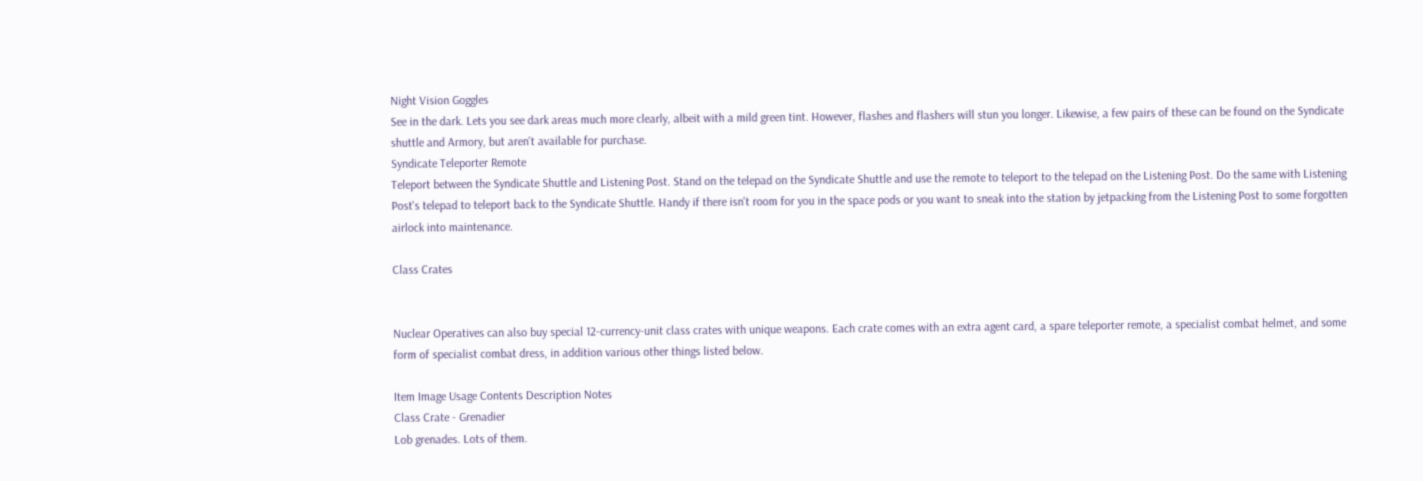Night Vision Goggles
See in the dark. Lets you see dark areas much more clearly, albeit with a mild green tint. However, flashes and flashers will stun you longer. Likewise, a few pairs of these can be found on the Syndicate shuttle and Armory, but aren't available for purchase.
Syndicate Teleporter Remote
Teleport between the Syndicate Shuttle and Listening Post. Stand on the telepad on the Syndicate Shuttle and use the remote to teleport to the telepad on the Listening Post. Do the same with Listening Post's telepad to teleport back to the Syndicate Shuttle. Handy if there isn't room for you in the space pods or you want to sneak into the station by jetpacking from the Listening Post to some forgotten airlock into maintenance.

Class Crates


Nuclear Operatives can also buy special 12-currency-unit class crates with unique weapons. Each crate comes with an extra agent card, a spare teleporter remote, a specialist combat helmet, and some form of specialist combat dress, in addition various other things listed below.

Item Image Usage Contents Description Notes
Class Crate - Grenadier
Lob grenades. Lots of them.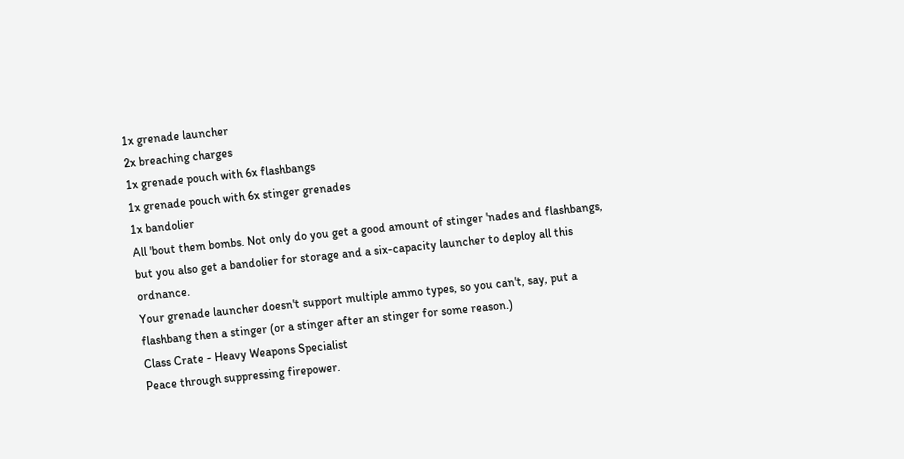1x grenade launcher
2x breaching charges
1x grenade pouch with 6x flashbangs
1x grenade pouch with 6x stinger grenades
1x bandolier
All 'bout them bombs. Not only do you get a good amount of stinger 'nades and flashbangs, but you also get a bandolier for storage and a six-capacity launcher to deploy all this ordnance.
Your grenade launcher doesn't support multiple ammo types, so you can't, say, put a flashbang then a stinger (or a stinger after an stinger for some reason.)
Class Crate - Heavy Weapons Specialist
Peace through suppressing firepower.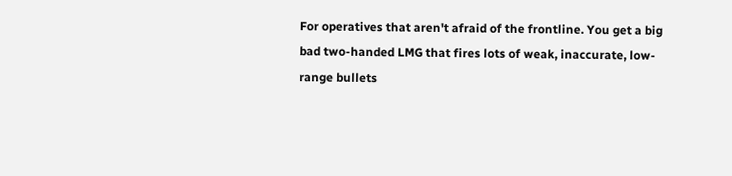For operatives that aren't afraid of the frontline. You get a big bad two-handed LMG that fires lots of weak, inaccurate, low-range bullets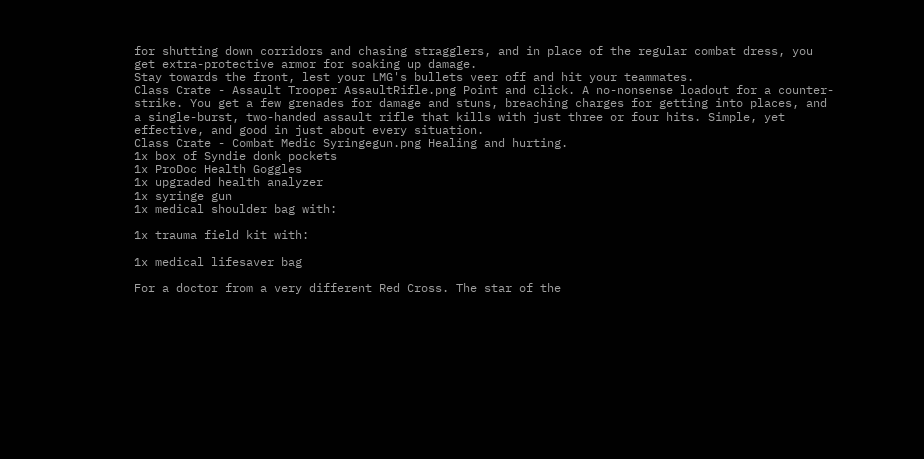for shutting down corridors and chasing stragglers, and in place of the regular combat dress, you get extra-protective armor for soaking up damage.
Stay towards the front, lest your LMG's bullets veer off and hit your teammates.
Class Crate - Assault Trooper AssaultRifle.png Point and click. A no-nonsense loadout for a counter-strike. You get a few grenades for damage and stuns, breaching charges for getting into places, and a single-burst, two-handed assault rifle that kills with just three or four hits. Simple, yet effective, and good in just about every situation.
Class Crate - Combat Medic Syringegun.png Healing and hurting.
1x box of Syndie donk pockets
1x ProDoc Health Goggles
1x upgraded health analyzer
1x syringe gun
1x medical shoulder bag with:

1x trauma field kit with:

1x medical lifesaver bag

For a doctor from a very different Red Cross. The star of the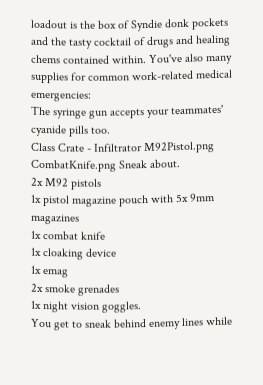loadout is the box of Syndie donk pockets and the tasty cocktail of drugs and healing chems contained within. You've also many supplies for common work-related medical emergencies:
The syringe gun accepts your teammates' cyanide pills too.
Class Crate - Infiltrator M92Pistol.png CombatKnife.png Sneak about.
2x M92 pistols
1x pistol magazine pouch with 5x 9mm magazines
1x combat knife
1x cloaking device
1x emag
2x smoke grenades
1x night vision goggles.
You get to sneak behind enemy lines while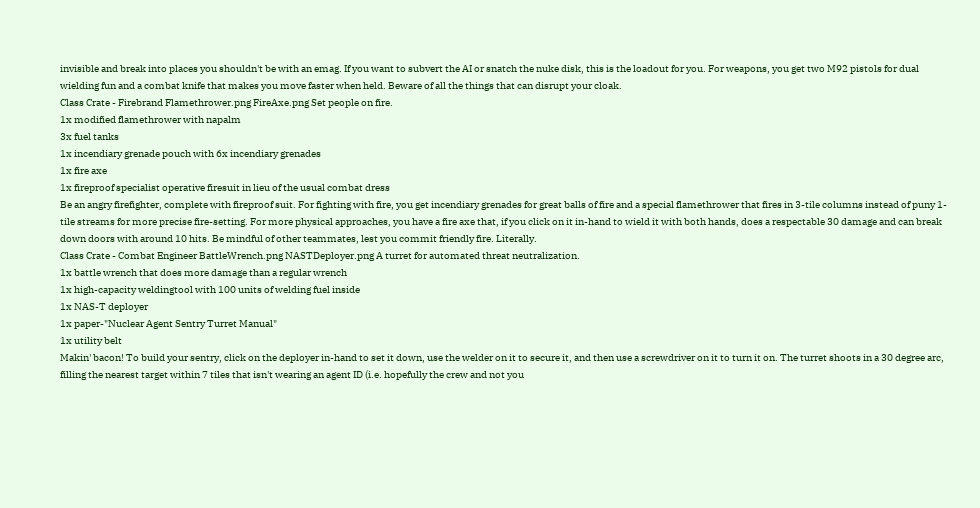invisible and break into places you shouldn't be with an emag. If you want to subvert the AI or snatch the nuke disk, this is the loadout for you. For weapons, you get two M92 pistols for dual wielding fun and a combat knife that makes you move faster when held. Beware of all the things that can disrupt your cloak.
Class Crate - Firebrand Flamethrower.png FireAxe.png Set people on fire.
1x modified flamethrower with napalm
3x fuel tanks
1x incendiary grenade pouch with 6x incendiary grenades
1x fire axe
1x fireproof specialist operative firesuit in lieu of the usual combat dress
Be an angry firefighter, complete with fireproof suit. For fighting with fire, you get incendiary grenades for great balls of fire and a special flamethrower that fires in 3-tile columns instead of puny 1-tile streams for more precise fire-setting. For more physical approaches, you have a fire axe that, if you click on it in-hand to wield it with both hands, does a respectable 30 damage and can break down doors with around 10 hits. Be mindful of other teammates, lest you commit friendly fire. Literally.
Class Crate - Combat Engineer BattleWrench.png NASTDeployer.png A turret for automated threat neutralization.
1x battle wrench that does more damage than a regular wrench
1x high-capacity weldingtool with 100 units of welding fuel inside
1x NAS-T deployer
1x paper-"Nuclear Agent Sentry Turret Manual"
1x utility belt
Makin' bacon! To build your sentry, click on the deployer in-hand to set it down, use the welder on it to secure it, and then use a screwdriver on it to turn it on. The turret shoots in a 30 degree arc, filling the nearest target within 7 tiles that isn't wearing an agent ID (i.e. hopefully the crew and not you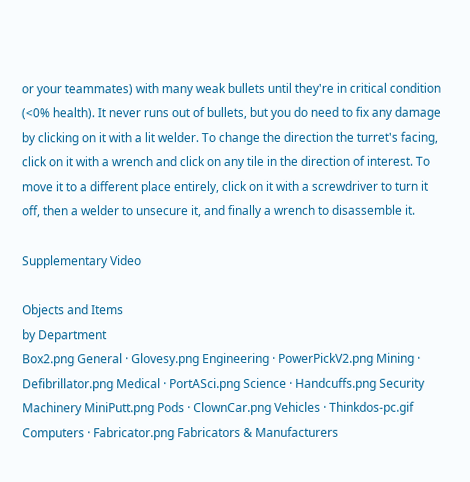or your teammates) with many weak bullets until they're in critical condition (<0% health). It never runs out of bullets, but you do need to fix any damage by clicking on it with a lit welder. To change the direction the turret's facing, click on it with a wrench and click on any tile in the direction of interest. To move it to a different place entirely, click on it with a screwdriver to turn it off, then a welder to unsecure it, and finally a wrench to disassemble it.

Supplementary Video

Objects and Items
by Department
Box2.png General · Glovesy.png Engineering · PowerPickV2.png Mining · Defibrillator.png Medical · PortASci.png Science · Handcuffs.png Security
Machinery MiniPutt.png Pods · ClownCar.png Vehicles · Thinkdos-pc.gif Computers · Fabricator.png Fabricators & Manufacturers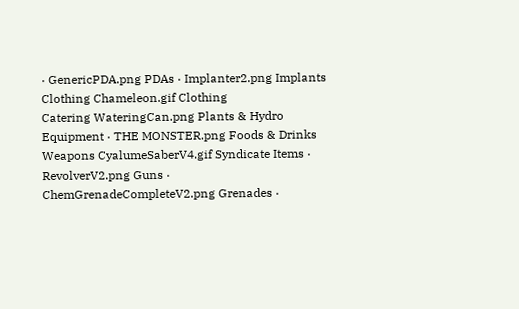· GenericPDA.png PDAs · Implanter2.png Implants
Clothing Chameleon.gif Clothing
Catering WateringCan.png Plants & Hydro Equipment · THE MONSTER.png Foods & Drinks
Weapons CyalumeSaberV4.gif Syndicate Items · RevolverV2.png Guns · ChemGrenadeCompleteV2.png Grenades ·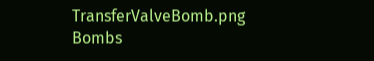TransferValveBomb.png Bombs